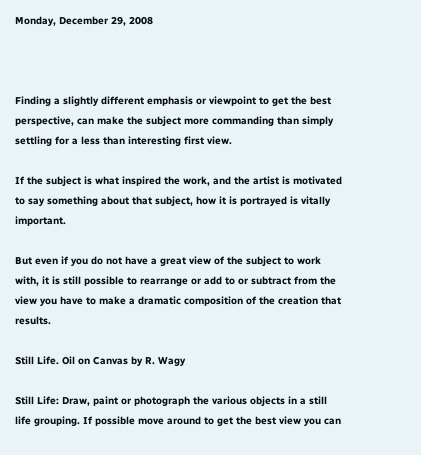Monday, December 29, 2008



Finding a slightly different emphasis or viewpoint to get the best perspective, can make the subject more commanding than simply settling for a less than interesting first view.

If the subject is what inspired the work, and the artist is motivated to say something about that subject, how it is portrayed is vitally important.

But even if you do not have a great view of the subject to work with, it is still possible to rearrange or add to or subtract from the view you have to make a dramatic composition of the creation that results.

Still Life. Oil on Canvas by R. Wagy

Still Life: Draw, paint or photograph the various objects in a still life grouping. If possible move around to get the best view you can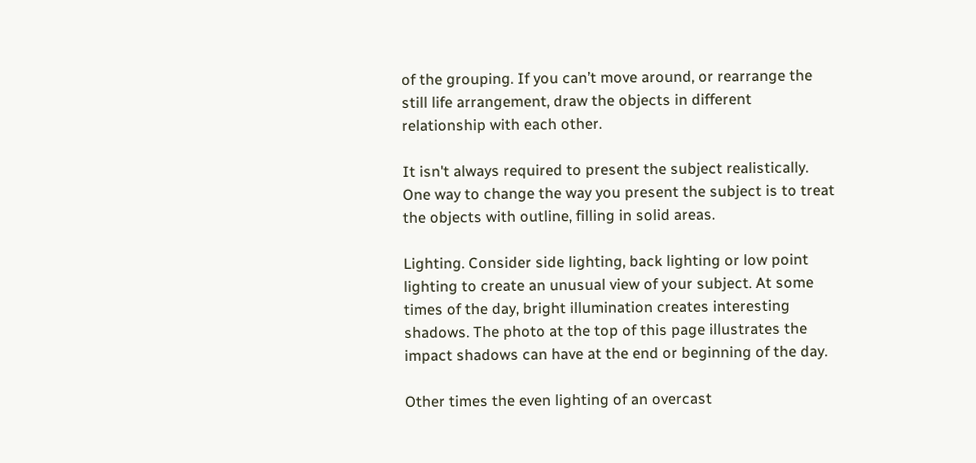of the grouping. If you can’t move around, or rearrange the still life arrangement, draw the objects in different relationship with each other.

It isn't always required to present the subject realistically. One way to change the way you present the subject is to treat the objects with outline, filling in solid areas.

Lighting. Consider side lighting, back lighting or low point lighting to create an unusual view of your subject. At some times of the day, bright illumination creates interesting shadows. The photo at the top of this page illustrates the impact shadows can have at the end or beginning of the day.

Other times the even lighting of an overcast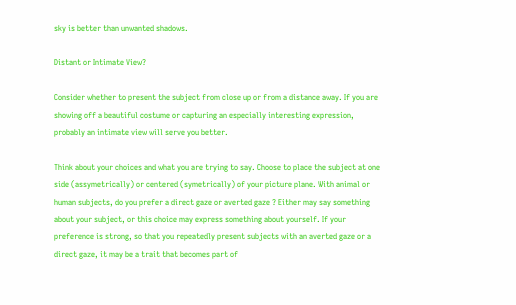sky is better than unwanted shadows.

Distant or Intimate View?

Consider whether to present the subject from close up or from a distance away. If you are showing off a beautiful costume or capturing an especially interesting expression, probably an intimate view will serve you better.

Think about your choices and what you are trying to say. Choose to place the subject at one side (assymetrically) or centered (symetrically) of your picture plane. With animal or human subjects, do you prefer a direct gaze or averted gaze ? Either may say something about your subject, or this choice may express something about yourself. If your preference is strong, so that you repeatedly present subjects with an averted gaze or a direct gaze, it may be a trait that becomes part of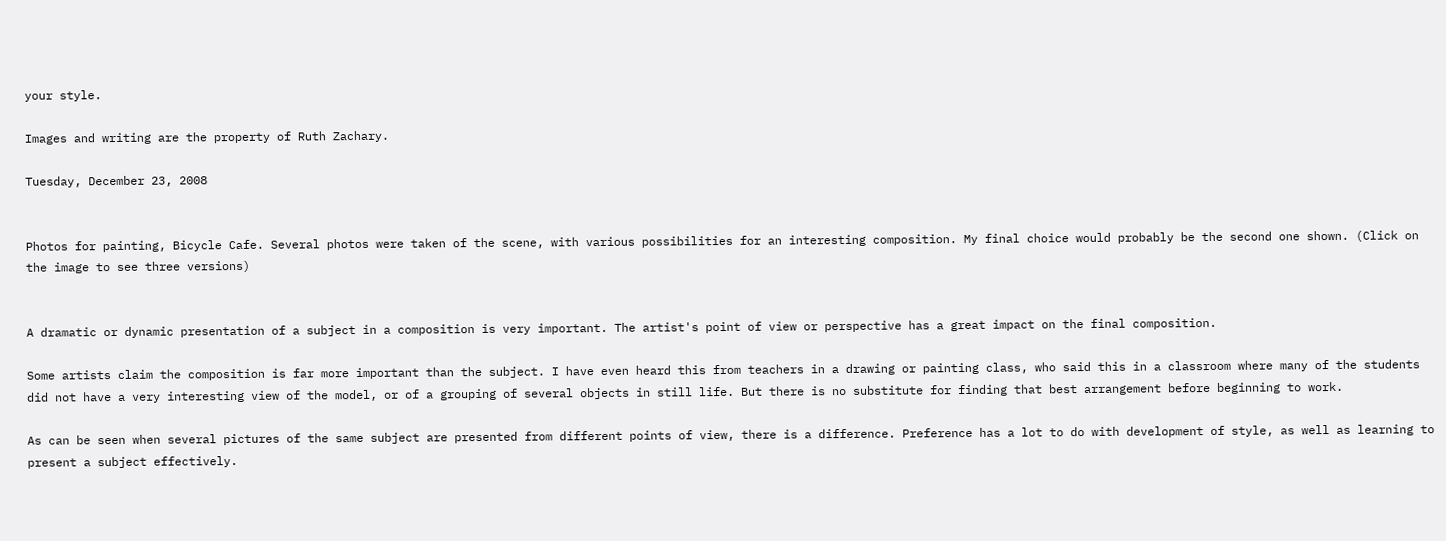your style.

Images and writing are the property of Ruth Zachary.

Tuesday, December 23, 2008


Photos for painting, Bicycle Cafe. Several photos were taken of the scene, with various possibilities for an interesting composition. My final choice would probably be the second one shown. (Click on the image to see three versions)


A dramatic or dynamic presentation of a subject in a composition is very important. The artist's point of view or perspective has a great impact on the final composition.

Some artists claim the composition is far more important than the subject. I have even heard this from teachers in a drawing or painting class, who said this in a classroom where many of the students did not have a very interesting view of the model, or of a grouping of several objects in still life. But there is no substitute for finding that best arrangement before beginning to work.

As can be seen when several pictures of the same subject are presented from different points of view, there is a difference. Preference has a lot to do with development of style, as well as learning to present a subject effectively.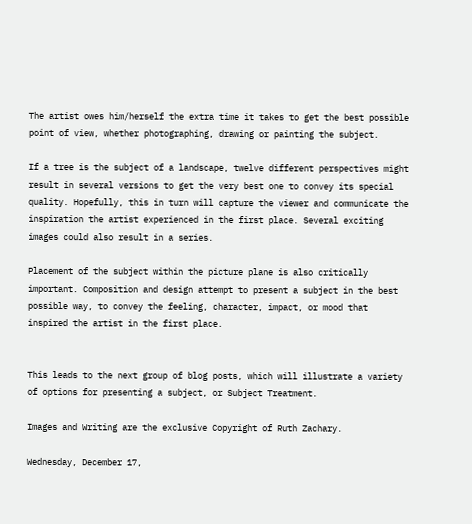The artist owes him/herself the extra time it takes to get the best possible point of view, whether photographing, drawing or painting the subject.

If a tree is the subject of a landscape, twelve different perspectives might result in several versions to get the very best one to convey its special quality. Hopefully, this in turn will capture the viewer and communicate the inspiration the artist experienced in the first place. Several exciting images could also result in a series.

Placement of the subject within the picture plane is also critically important. Composition and design attempt to present a subject in the best possible way, to convey the feeling, character, impact, or mood that inspired the artist in the first place.


This leads to the next group of blog posts, which will illustrate a variety of options for presenting a subject, or Subject Treatment.

Images and Writing are the exclusive Copyright of Ruth Zachary.

Wednesday, December 17,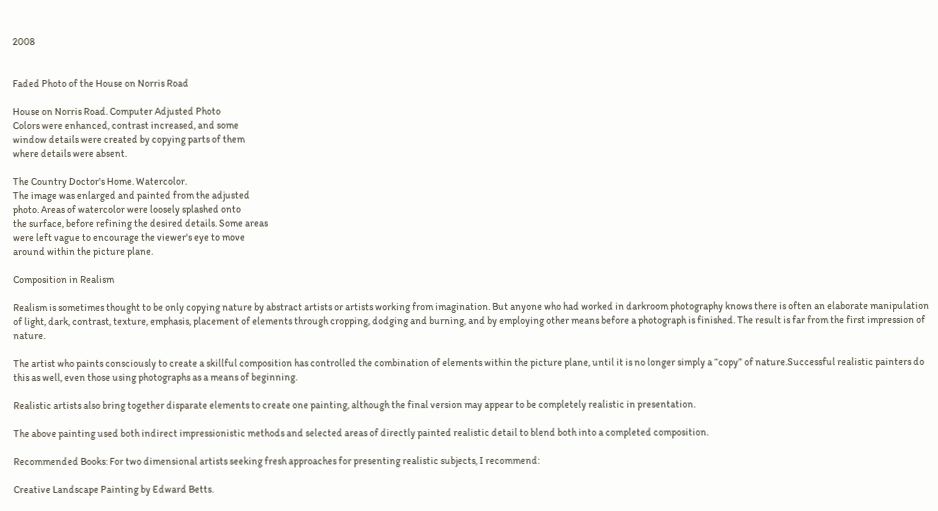2008


Faded Photo of the House on Norris Road

House on Norris Road. Computer Adjusted Photo
Colors were enhanced, contrast increased, and some
window details were created by copying parts of them
where details were absent.

The Country Doctor's Home. Watercolor.
The image was enlarged and painted from the adjusted
photo. Areas of watercolor were loosely splashed onto
the surface, before refining the desired details. Some areas
were left vague to encourage the viewer's eye to move
around within the picture plane.

Composition in Realism

Realism is sometimes thought to be only copying nature by abstract artists or artists working from imagination. But anyone who had worked in darkroom photography knows there is often an elaborate manipulation of light, dark, contrast, texture, emphasis, placement of elements through cropping, dodging and burning, and by employing other means before a photograph is finished. The result is far from the first impression of nature.

The artist who paints consciously to create a skillful composition has controlled the combination of elements within the picture plane, until it is no longer simply a “copy” of nature.Successful realistic painters do this as well, even those using photographs as a means of beginning.

Realistic artists also bring together disparate elements to create one painting, although the final version may appear to be completely realistic in presentation.

The above painting used both indirect impressionistic methods and selected areas of directly painted realistic detail to blend both into a completed composition.

Recommended Books: For two dimensional artists seeking fresh approaches for presenting realistic subjects, I recommend:

Creative Landscape Painting by Edward Betts.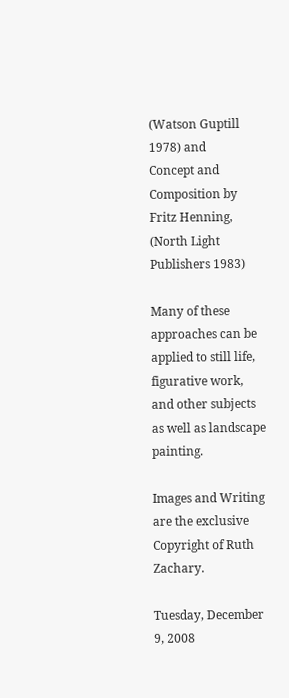(Watson Guptill 1978) and
Concept and Composition by Fritz Henning, (North Light Publishers 1983)

Many of these approaches can be applied to still life, figurative work, and other subjects as well as landscape painting.

Images and Writing are the exclusive Copyright of Ruth Zachary.

Tuesday, December 9, 2008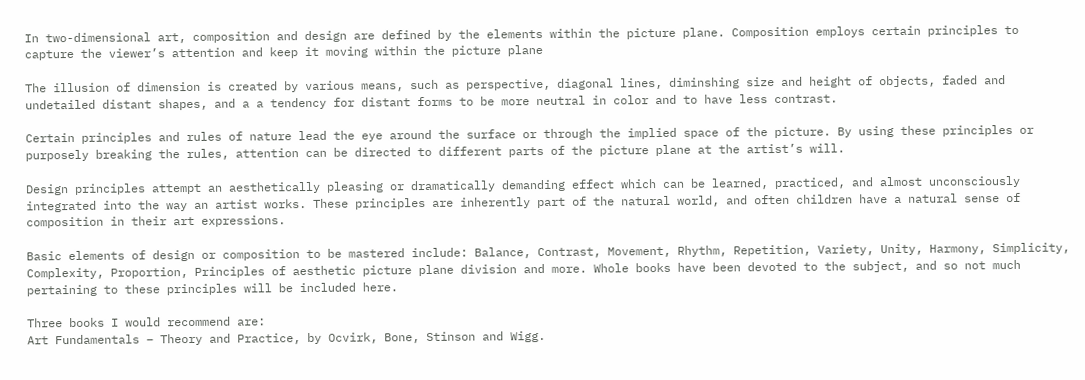In two-dimensional art, composition and design are defined by the elements within the picture plane. Composition employs certain principles to capture the viewer’s attention and keep it moving within the picture plane

The illusion of dimension is created by various means, such as perspective, diagonal lines, diminshing size and height of objects, faded and undetailed distant shapes, and a a tendency for distant forms to be more neutral in color and to have less contrast.

Certain principles and rules of nature lead the eye around the surface or through the implied space of the picture. By using these principles or purposely breaking the rules, attention can be directed to different parts of the picture plane at the artist’s will.

Design principles attempt an aesthetically pleasing or dramatically demanding effect which can be learned, practiced, and almost unconsciously integrated into the way an artist works. These principles are inherently part of the natural world, and often children have a natural sense of composition in their art expressions.

Basic elements of design or composition to be mastered include: Balance, Contrast, Movement, Rhythm, Repetition, Variety, Unity, Harmony, Simplicity, Complexity, Proportion, Principles of aesthetic picture plane division and more. Whole books have been devoted to the subject, and so not much pertaining to these principles will be included here.

Three books I would recommend are:
Art Fundamentals – Theory and Practice, by Ocvirk, Bone, Stinson and Wigg.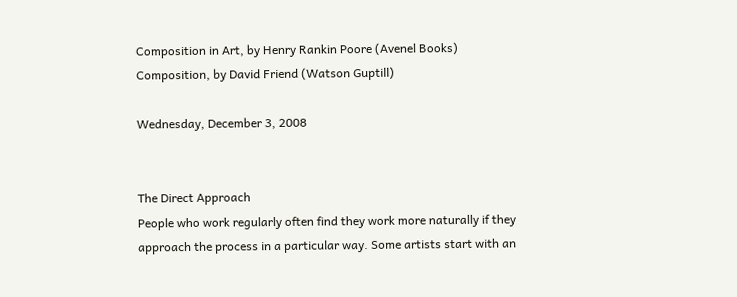Composition in Art, by Henry Rankin Poore (Avenel Books)
Composition, by David Friend (Watson Guptill)

Wednesday, December 3, 2008


The Direct Approach
People who work regularly often find they work more naturally if they approach the process in a particular way. Some artists start with an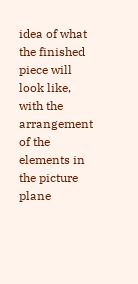idea of what the finished piece will look like, with the arrangement of the elements in the picture plane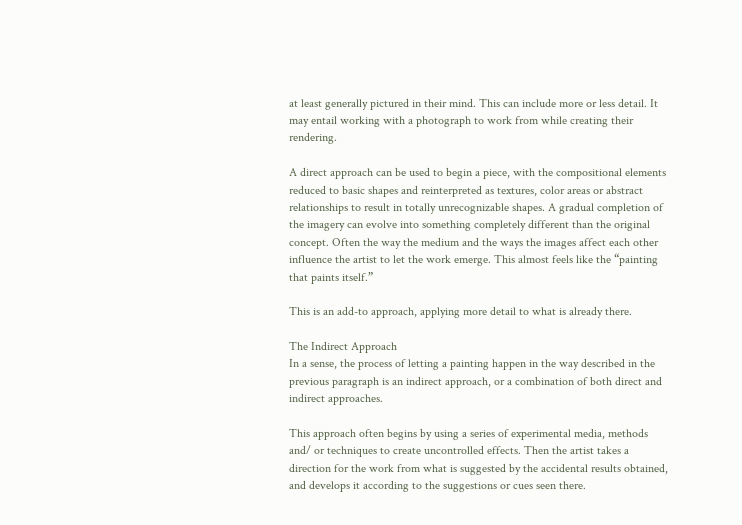at least generally pictured in their mind. This can include more or less detail. It may entail working with a photograph to work from while creating their rendering.

A direct approach can be used to begin a piece, with the compositional elements reduced to basic shapes and reinterpreted as textures, color areas or abstract relationships to result in totally unrecognizable shapes. A gradual completion of the imagery can evolve into something completely different than the original concept. Often the way the medium and the ways the images affect each other influence the artist to let the work emerge. This almost feels like the “painting that paints itself.”

This is an add-to approach, applying more detail to what is already there.

The Indirect Approach
In a sense, the process of letting a painting happen in the way described in the previous paragraph is an indirect approach, or a combination of both direct and indirect approaches.

This approach often begins by using a series of experimental media, methods and/ or techniques to create uncontrolled effects. Then the artist takes a direction for the work from what is suggested by the accidental results obtained, and develops it according to the suggestions or cues seen there.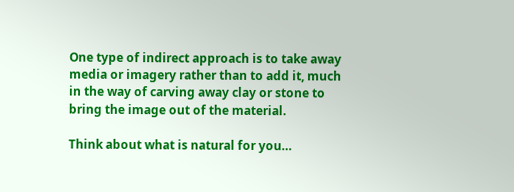One type of indirect approach is to take away media or imagery rather than to add it, much in the way of carving away clay or stone to bring the image out of the material.

Think about what is natural for you…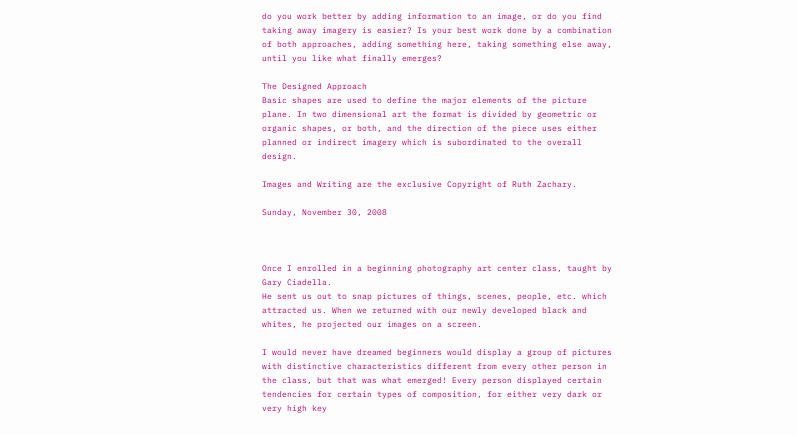do you work better by adding information to an image, or do you find taking away imagery is easier? Is your best work done by a combination of both approaches, adding something here, taking something else away, until you like what finally emerges?

The Designed Approach
Basic shapes are used to define the major elements of the picture plane. In two dimensional art the format is divided by geometric or organic shapes, or both, and the direction of the piece uses either planned or indirect imagery which is subordinated to the overall design.

Images and Writing are the exclusive Copyright of Ruth Zachary.

Sunday, November 30, 2008



Once I enrolled in a beginning photography art center class, taught by Gary Ciadella.
He sent us out to snap pictures of things, scenes, people, etc. which attracted us. When we returned with our newly developed black and whites, he projected our images on a screen.

I would never have dreamed beginners would display a group of pictures with distinctive characteristics different from every other person in the class, but that was what emerged! Every person displayed certain tendencies for certain types of composition, for either very dark or very high key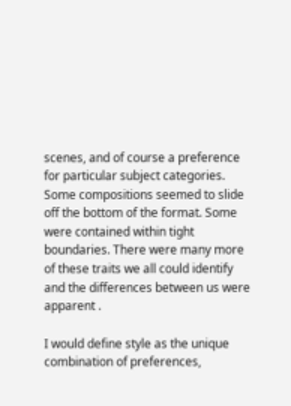scenes, and of course a preference for particular subject categories. Some compositions seemed to slide off the bottom of the format. Some were contained within tight boundaries. There were many more of these traits we all could identify and the differences between us were apparent .

I would define style as the unique combination of preferences,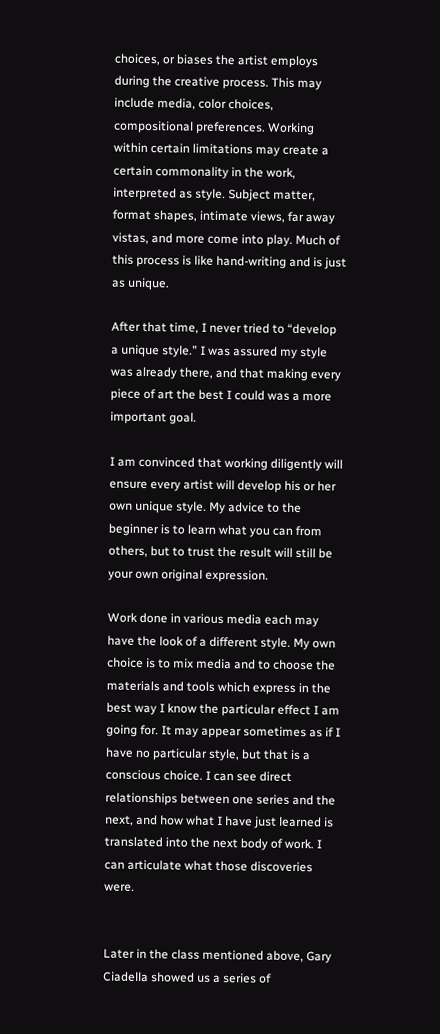choices, or biases the artist employs during the creative process. This may include media, color choices, compositional preferences. Working within certain limitations may create a certain commonality in the work, interpreted as style. Subject matter, format shapes, intimate views, far away vistas, and more come into play. Much of this process is like hand-writing and is just as unique.

After that time, I never tried to “develop a unique style.” I was assured my style was already there, and that making every piece of art the best I could was a more important goal.

I am convinced that working diligently will ensure every artist will develop his or her own unique style. My advice to the beginner is to learn what you can from others, but to trust the result will still be your own original expression.

Work done in various media each may have the look of a different style. My own choice is to mix media and to choose the materials and tools which express in the best way I know the particular effect I am going for. It may appear sometimes as if I have no particular style, but that is a conscious choice. I can see direct relationships between one series and the next, and how what I have just learned is translated into the next body of work. I can articulate what those discoveries were.


Later in the class mentioned above, Gary Ciadella showed us a series of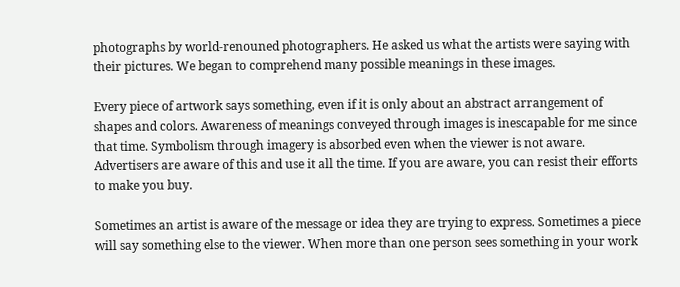photographs by world-renouned photographers. He asked us what the artists were saying with their pictures. We began to comprehend many possible meanings in these images.

Every piece of artwork says something, even if it is only about an abstract arrangement of shapes and colors. Awareness of meanings conveyed through images is inescapable for me since that time. Symbolism through imagery is absorbed even when the viewer is not aware. Advertisers are aware of this and use it all the time. If you are aware, you can resist their efforts to make you buy.

Sometimes an artist is aware of the message or idea they are trying to express. Sometimes a piece will say something else to the viewer. When more than one person sees something in your work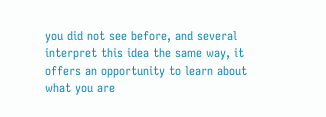you did not see before, and several interpret this idea the same way, it offers an opportunity to learn about what you are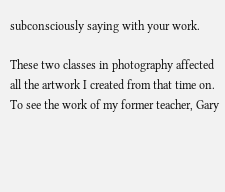subconsciously saying with your work.

These two classes in photography affected all the artwork I created from that time on. To see the work of my former teacher, Gary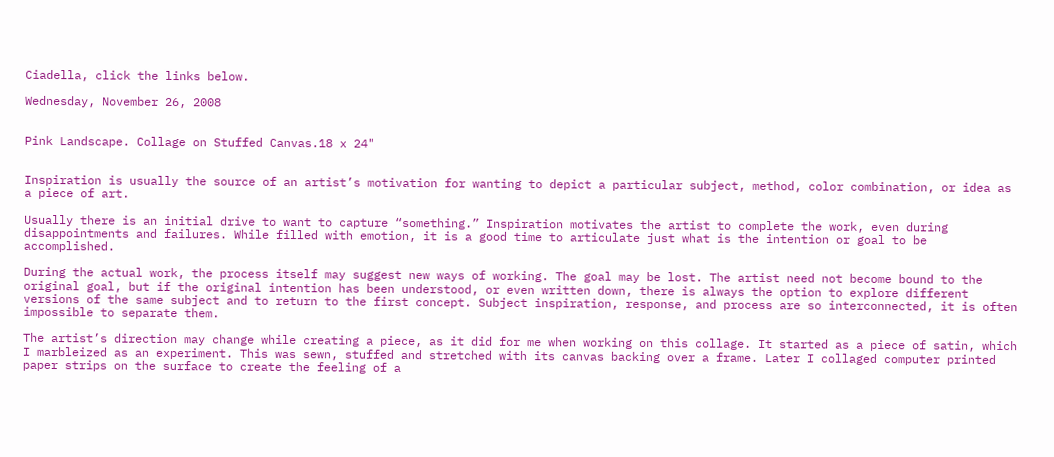Ciadella, click the links below.

Wednesday, November 26, 2008


Pink Landscape. Collage on Stuffed Canvas.18 x 24"


Inspiration is usually the source of an artist’s motivation for wanting to depict a particular subject, method, color combination, or idea as a piece of art.

Usually there is an initial drive to want to capture “something.” Inspiration motivates the artist to complete the work, even during disappointments and failures. While filled with emotion, it is a good time to articulate just what is the intention or goal to be accomplished.

During the actual work, the process itself may suggest new ways of working. The goal may be lost. The artist need not become bound to the original goal, but if the original intention has been understood, or even written down, there is always the option to explore different versions of the same subject and to return to the first concept. Subject inspiration, response, and process are so interconnected, it is often impossible to separate them.

The artist’s direction may change while creating a piece, as it did for me when working on this collage. It started as a piece of satin, which I marbleized as an experiment. This was sewn, stuffed and stretched with its canvas backing over a frame. Later I collaged computer printed paper strips on the surface to create the feeling of a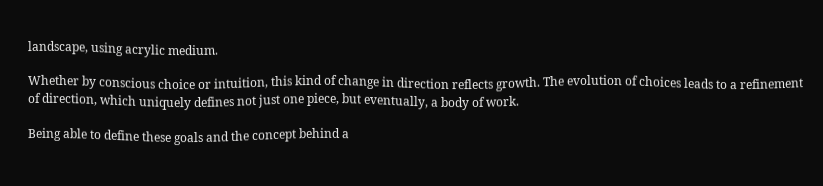landscape, using acrylic medium.

Whether by conscious choice or intuition, this kind of change in direction reflects growth. The evolution of choices leads to a refinement of direction, which uniquely defines not just one piece, but eventually, a body of work.

Being able to define these goals and the concept behind a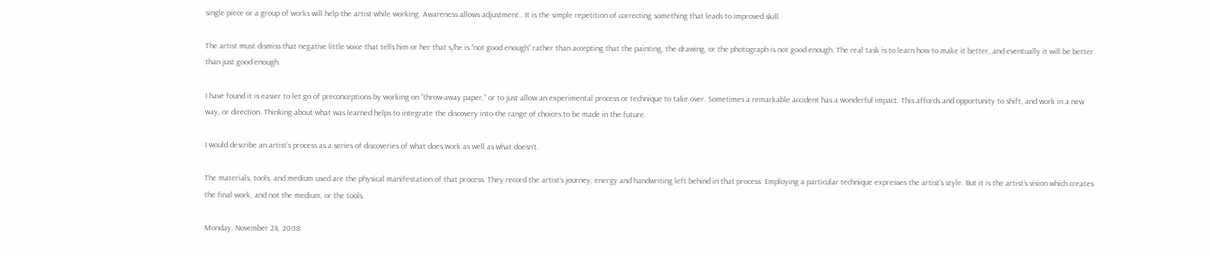single piece or a group of works will help the artist while working. Awareness allows adjustment.. It is the simple repetition of correcting something that leads to improved skill.

The artist must dismiss that negative little voice that tells him or her that s/he is “not good enough” rather than accepting that the painting, the drawing, or the photograph is not good enough. The real task is to learn how to make it better, and eventually it will be better than just good enough.

I have found it is easier to let go of preconceptions by working on “throw-away paper,” or to just allow an experimental process or technique to take over. Sometimes a remarkable accident has a wonderful impact. This affords and opportunity to shift, and work in a new way, or direction. Thinking about what was learned helps to integrate the discovery into the range of choices to be made in the future.

I would describe an artist’s process as a series of discoveries of what does work as well as what doesn’t.

The materials, tools, and medium used are the physical manifestation of that process. They record the artist’s journey, energy and handwriting left behind in that process. Employing a particular technique expresses the artist’s style. But it is the artist’s vision which creates the final work, and not the medium, or the tools.

Monday, November 24, 2008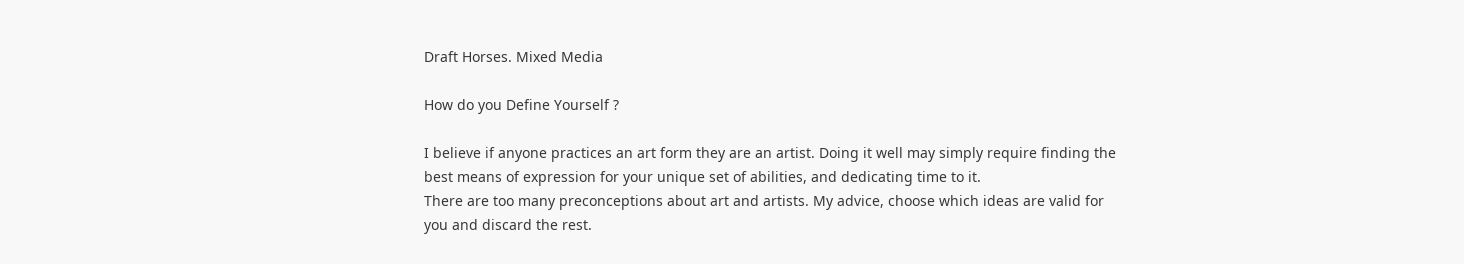Draft Horses. Mixed Media

How do you Define Yourself ?

I believe if anyone practices an art form they are an artist. Doing it well may simply require finding the best means of expression for your unique set of abilities, and dedicating time to it.
There are too many preconceptions about art and artists. My advice, choose which ideas are valid for you and discard the rest.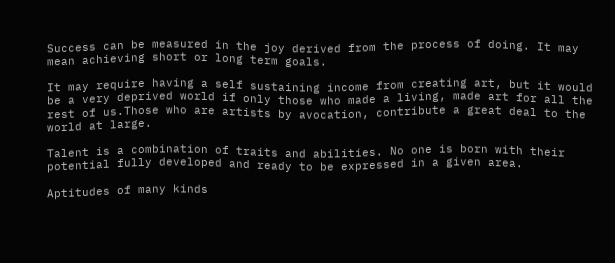Success can be measured in the joy derived from the process of doing. It may mean achieving short or long term goals.

It may require having a self sustaining income from creating art, but it would be a very deprived world if only those who made a living, made art for all the rest of us.Those who are artists by avocation, contribute a great deal to the world at large.

Talent is a combination of traits and abilities. No one is born with their potential fully developed and ready to be expressed in a given area.

Aptitudes of many kinds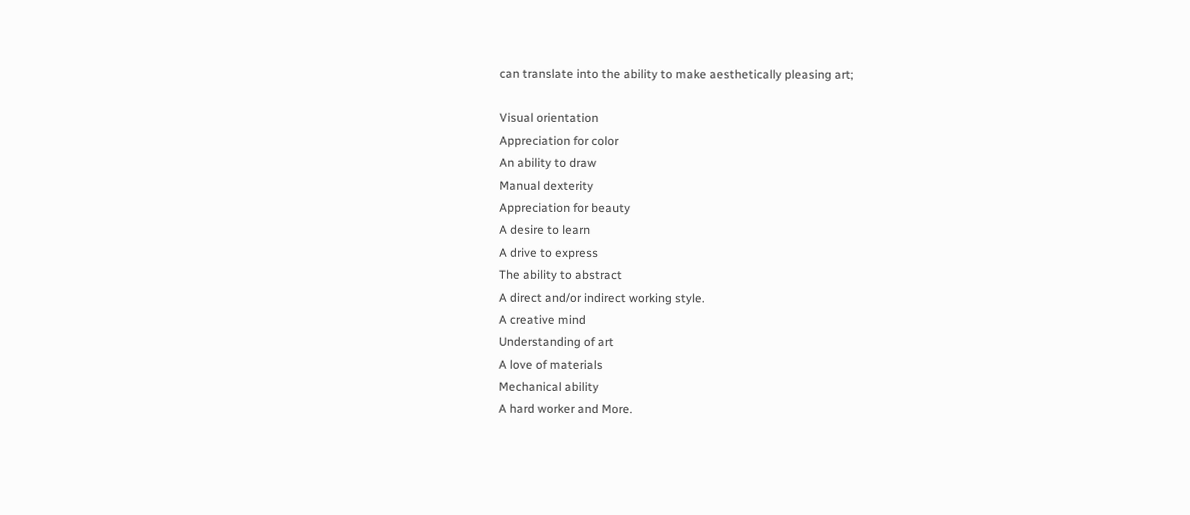can translate into the ability to make aesthetically pleasing art;

Visual orientation
Appreciation for color
An ability to draw
Manual dexterity
Appreciation for beauty
A desire to learn
A drive to express
The ability to abstract
A direct and/or indirect working style.
A creative mind
Understanding of art
A love of materials
Mechanical ability
A hard worker and More.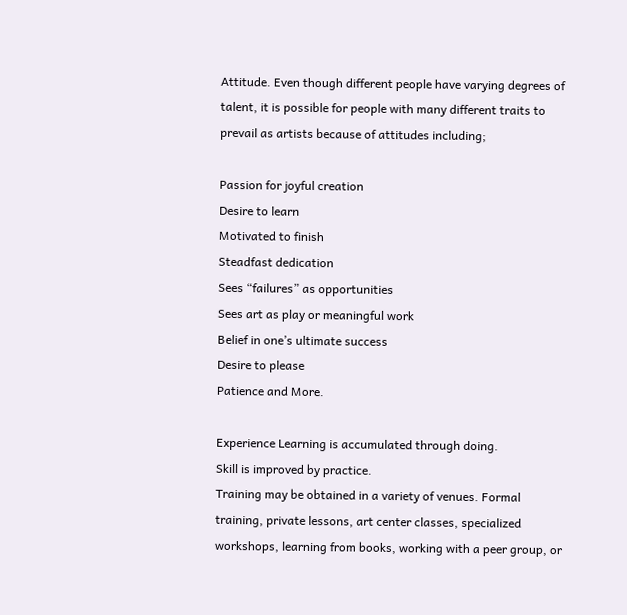Attitude. Even though different people have varying degrees of talent, it is possible for people with many different traits to prevail as artists because of attitudes including;

Passion for joyful creation
Desire to learn
Motivated to finish
Steadfast dedication
Sees “failures” as opportunities
Sees art as play or meaningful work
Belief in one’s ultimate success
Desire to please
Patience and More.

Experience Learning is accumulated through doing.
Skill is improved by practice.
Training may be obtained in a variety of venues. Formal training, private lessons, art center classes, specialized workshops, learning from books, working with a peer group, or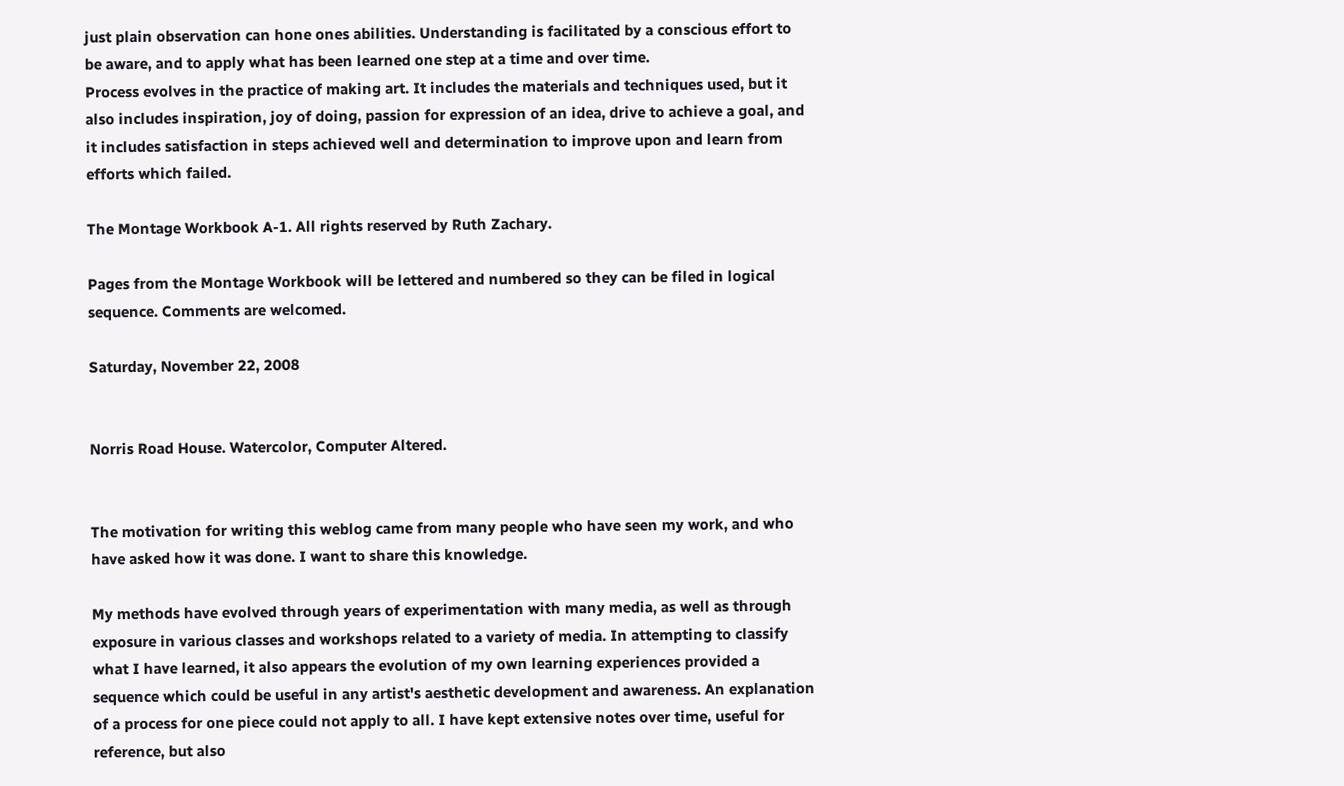just plain observation can hone ones abilities. Understanding is facilitated by a conscious effort to be aware, and to apply what has been learned one step at a time and over time.
Process evolves in the practice of making art. It includes the materials and techniques used, but it also includes inspiration, joy of doing, passion for expression of an idea, drive to achieve a goal, and it includes satisfaction in steps achieved well and determination to improve upon and learn from efforts which failed.

The Montage Workbook A-1. All rights reserved by Ruth Zachary.

Pages from the Montage Workbook will be lettered and numbered so they can be filed in logical sequence. Comments are welcomed.

Saturday, November 22, 2008


Norris Road House. Watercolor, Computer Altered.


The motivation for writing this weblog came from many people who have seen my work, and who have asked how it was done. I want to share this knowledge.

My methods have evolved through years of experimentation with many media, as well as through exposure in various classes and workshops related to a variety of media. In attempting to classify what I have learned, it also appears the evolution of my own learning experiences provided a sequence which could be useful in any artist's aesthetic development and awareness. An explanation of a process for one piece could not apply to all. I have kept extensive notes over time, useful for reference, but also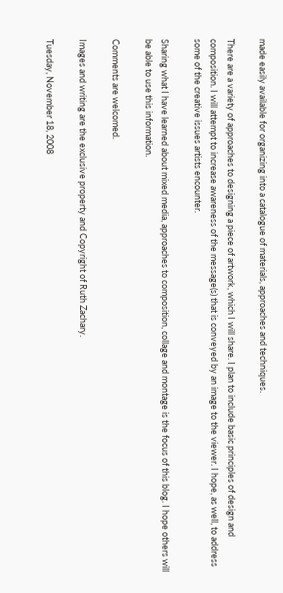made easily available for organizing into a catalogue of materials, approaches and techniques.

There are a variety of approaches to designing a piece of artwork, which I will share. I plan to include basic principles of design and composition. I will attempt to increase awareness of the message(s) that is conveyed by an image to the viewer. I hope, as well, to address some of the creative issues artists encounter.

Sharing what I have learned about mixed media, approaches to composition, collage and montage is the focus of this blog. I hope others will be able to use this information.

Comments are welcomed.

Images and writing are the exclusive property and Copyright of Ruth Zachary.

Tuesday, November 18, 2008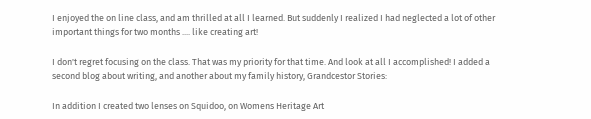I enjoyed the on line class, and am thrilled at all I learned. But suddenly I realized I had neglected a lot of other important things for two months .... like creating art!

I don't regret focusing on the class. That was my priority for that time. And look at all I accomplished! I added a second blog about writing, and another about my family history, Grandcestor Stories:

In addition I created two lenses on Squidoo, on Womens Heritage Art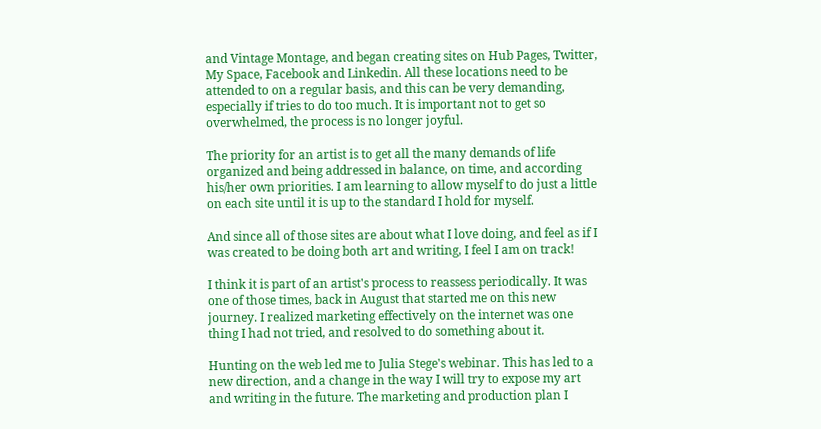and Vintage Montage, and began creating sites on Hub Pages, Twitter, My Space, Facebook and Linkedin. All these locations need to be attended to on a regular basis, and this can be very demanding, especially if tries to do too much. It is important not to get so overwhelmed, the process is no longer joyful.

The priority for an artist is to get all the many demands of life organized and being addressed in balance, on time, and according his/her own priorities. I am learning to allow myself to do just a little on each site until it is up to the standard I hold for myself.

And since all of those sites are about what I love doing, and feel as if I was created to be doing both art and writing, I feel I am on track!

I think it is part of an artist's process to reassess periodically. It was one of those times, back in August that started me on this new journey. I realized marketing effectively on the internet was one thing I had not tried, and resolved to do something about it.

Hunting on the web led me to Julia Stege's webinar. This has led to a new direction, and a change in the way I will try to expose my art and writing in the future. The marketing and production plan I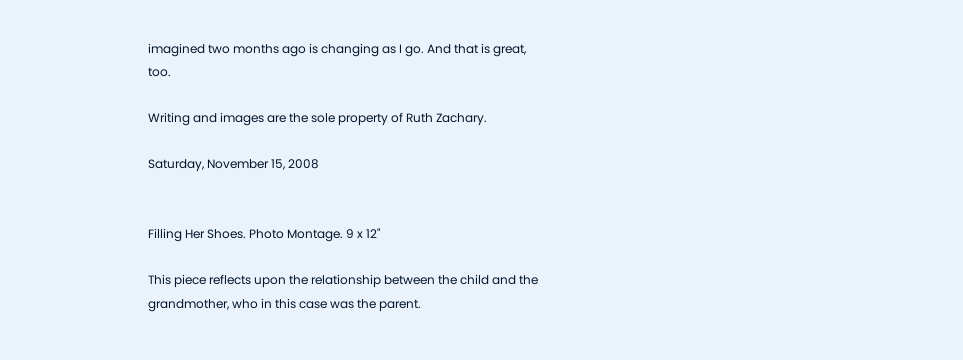imagined two months ago is changing as I go. And that is great, too.

Writing and images are the sole property of Ruth Zachary.

Saturday, November 15, 2008


Filling Her Shoes. Photo Montage. 9 x 12"

This piece reflects upon the relationship between the child and the grandmother, who in this case was the parent.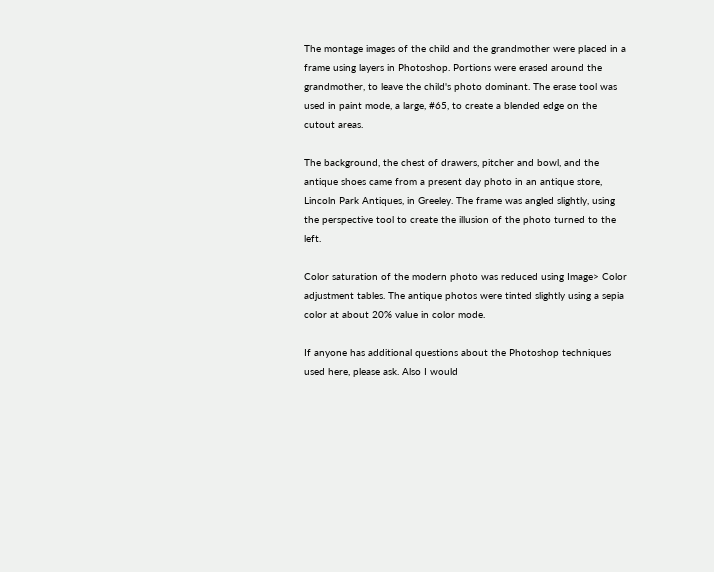The montage images of the child and the grandmother were placed in a frame using layers in Photoshop. Portions were erased around the grandmother, to leave the child's photo dominant. The erase tool was used in paint mode, a large, #65, to create a blended edge on the cutout areas.

The background, the chest of drawers, pitcher and bowl, and the antique shoes came from a present day photo in an antique store, Lincoln Park Antiques, in Greeley. The frame was angled slightly, using the perspective tool to create the illusion of the photo turned to the left.

Color saturation of the modern photo was reduced using Image> Color adjustment tables. The antique photos were tinted slightly using a sepia color at about 20% value in color mode.

If anyone has additional questions about the Photoshop techniques used here, please ask. Also I would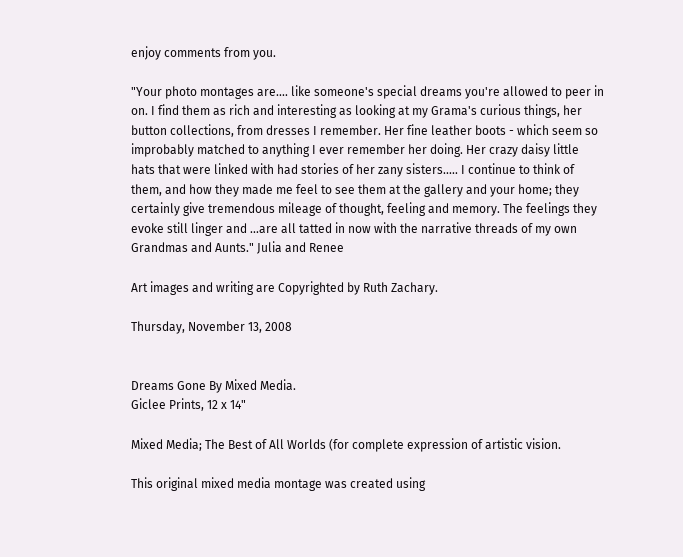enjoy comments from you.

"Your photo montages are.... like someone's special dreams you're allowed to peer in on. I find them as rich and interesting as looking at my Grama's curious things, her button collections, from dresses I remember. Her fine leather boots - which seem so improbably matched to anything I ever remember her doing. Her crazy daisy little hats that were linked with had stories of her zany sisters..... I continue to think of them, and how they made me feel to see them at the gallery and your home; they certainly give tremendous mileage of thought, feeling and memory. The feelings they evoke still linger and ...are all tatted in now with the narrative threads of my own Grandmas and Aunts." Julia and Renee

Art images and writing are Copyrighted by Ruth Zachary.

Thursday, November 13, 2008


Dreams Gone By Mixed Media.
Giclee Prints, 12 x 14"

Mixed Media; The Best of All Worlds (for complete expression of artistic vision.

This original mixed media montage was created using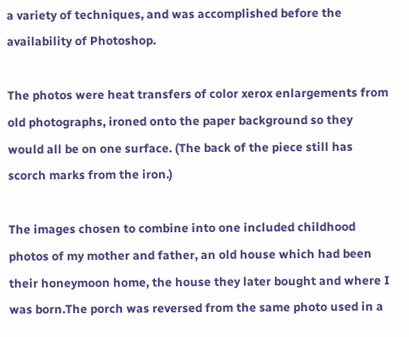a variety of techniques, and was accomplished before the availability of Photoshop.

The photos were heat transfers of color xerox enlargements from old photographs, ironed onto the paper background so they would all be on one surface. (The back of the piece still has scorch marks from the iron.)

The images chosen to combine into one included childhood photos of my mother and father, an old house which had been their honeymoon home, the house they later bought and where I was born.The porch was reversed from the same photo used in a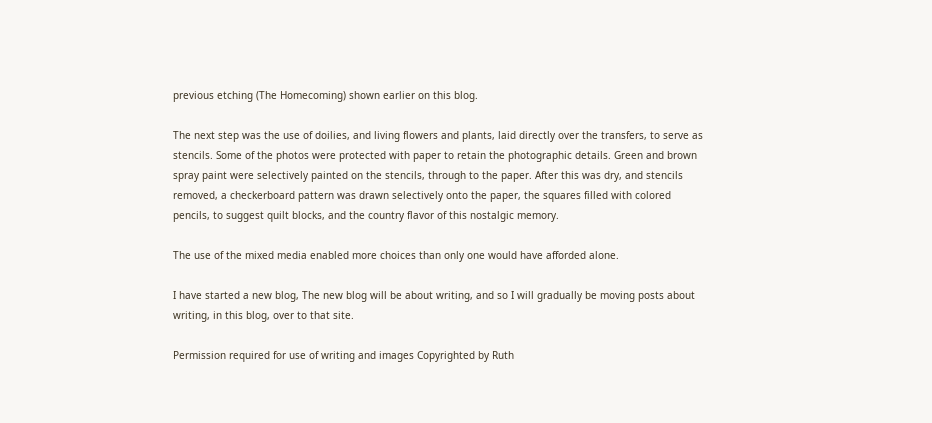previous etching (The Homecoming) shown earlier on this blog.

The next step was the use of doilies, and living flowers and plants, laid directly over the transfers, to serve as stencils. Some of the photos were protected with paper to retain the photographic details. Green and brown spray paint were selectively painted on the stencils, through to the paper. After this was dry, and stencils removed, a checkerboard pattern was drawn selectively onto the paper, the squares filled with colored pencils, to suggest quilt blocks, and the country flavor of this nostalgic memory.

The use of the mixed media enabled more choices than only one would have afforded alone.

I have started a new blog, The new blog will be about writing, and so I will gradually be moving posts about writing, in this blog, over to that site.

Permission required for use of writing and images Copyrighted by Ruth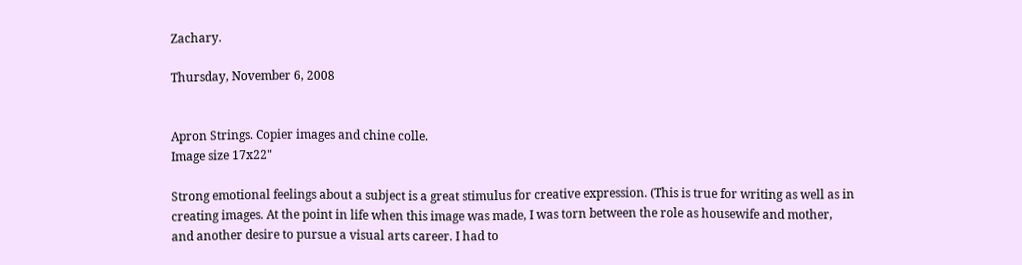Zachary.

Thursday, November 6, 2008


Apron Strings. Copier images and chine colle.
Image size 17x22"

Strong emotional feelings about a subject is a great stimulus for creative expression. (This is true for writing as well as in creating images. At the point in life when this image was made, I was torn between the role as housewife and mother, and another desire to pursue a visual arts career. I had to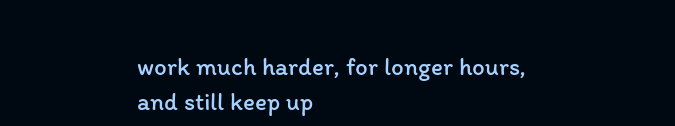work much harder, for longer hours, and still keep up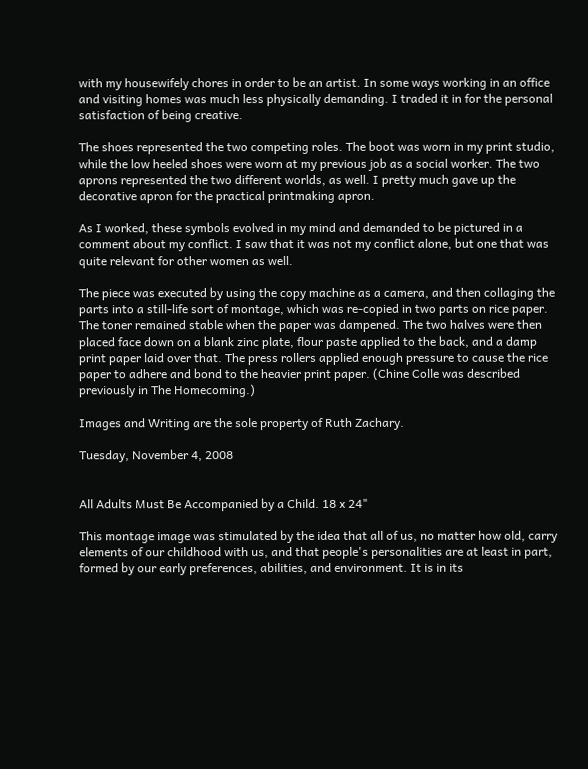with my housewifely chores in order to be an artist. In some ways working in an office and visiting homes was much less physically demanding. I traded it in for the personal satisfaction of being creative.

The shoes represented the two competing roles. The boot was worn in my print studio, while the low heeled shoes were worn at my previous job as a social worker. The two aprons represented the two different worlds, as well. I pretty much gave up the decorative apron for the practical printmaking apron.

As I worked, these symbols evolved in my mind and demanded to be pictured in a comment about my conflict. I saw that it was not my conflict alone, but one that was quite relevant for other women as well.

The piece was executed by using the copy machine as a camera, and then collaging the parts into a still-life sort of montage, which was re-copied in two parts on rice paper. The toner remained stable when the paper was dampened. The two halves were then placed face down on a blank zinc plate, flour paste applied to the back, and a damp print paper laid over that. The press rollers applied enough pressure to cause the rice paper to adhere and bond to the heavier print paper. (Chine Colle was described previously in The Homecoming.)

Images and Writing are the sole property of Ruth Zachary.

Tuesday, November 4, 2008


All Adults Must Be Accompanied by a Child. 18 x 24"

This montage image was stimulated by the idea that all of us, no matter how old, carry elements of our childhood with us, and that people's personalities are at least in part, formed by our early preferences, abilities, and environment. It is in its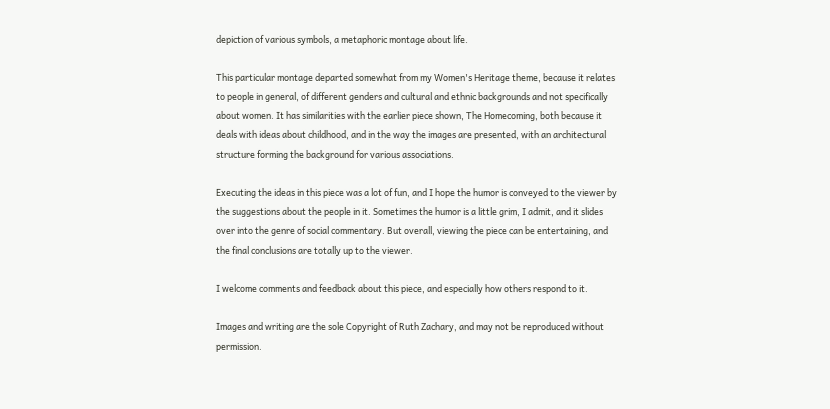depiction of various symbols, a metaphoric montage about life.

This particular montage departed somewhat from my Women's Heritage theme, because it relates to people in general, of different genders and cultural and ethnic backgrounds and not specifically about women. It has similarities with the earlier piece shown, The Homecoming, both because it deals with ideas about childhood, and in the way the images are presented, with an architectural structure forming the background for various associations.

Executing the ideas in this piece was a lot of fun, and I hope the humor is conveyed to the viewer by the suggestions about the people in it. Sometimes the humor is a little grim, I admit, and it slides over into the genre of social commentary. But overall, viewing the piece can be entertaining, and the final conclusions are totally up to the viewer.

I welcome comments and feedback about this piece, and especially how others respond to it.

Images and writing are the sole Copyright of Ruth Zachary, and may not be reproduced without permission.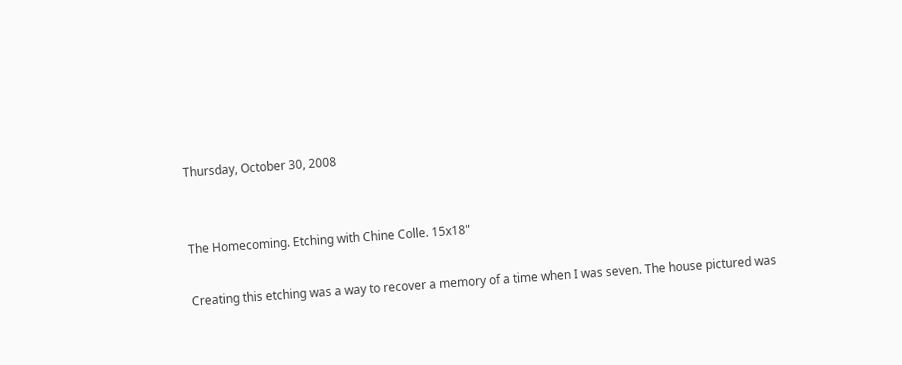Thursday, October 30, 2008


The Homecoming. Etching with Chine Colle. 15x18"

Creating this etching was a way to recover a memory of a time when I was seven. The house pictured was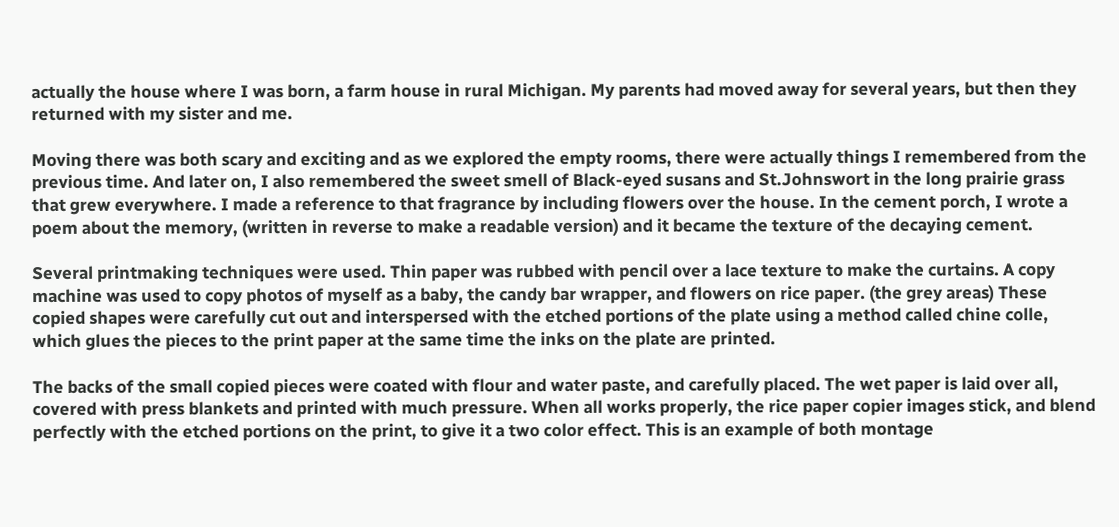actually the house where I was born, a farm house in rural Michigan. My parents had moved away for several years, but then they returned with my sister and me.

Moving there was both scary and exciting and as we explored the empty rooms, there were actually things I remembered from the previous time. And later on, I also remembered the sweet smell of Black-eyed susans and St.Johnswort in the long prairie grass that grew everywhere. I made a reference to that fragrance by including flowers over the house. In the cement porch, I wrote a poem about the memory, (written in reverse to make a readable version) and it became the texture of the decaying cement.

Several printmaking techniques were used. Thin paper was rubbed with pencil over a lace texture to make the curtains. A copy machine was used to copy photos of myself as a baby, the candy bar wrapper, and flowers on rice paper. (the grey areas) These copied shapes were carefully cut out and interspersed with the etched portions of the plate using a method called chine colle, which glues the pieces to the print paper at the same time the inks on the plate are printed.

The backs of the small copied pieces were coated with flour and water paste, and carefully placed. The wet paper is laid over all, covered with press blankets and printed with much pressure. When all works properly, the rice paper copier images stick, and blend perfectly with the etched portions on the print, to give it a two color effect. This is an example of both montage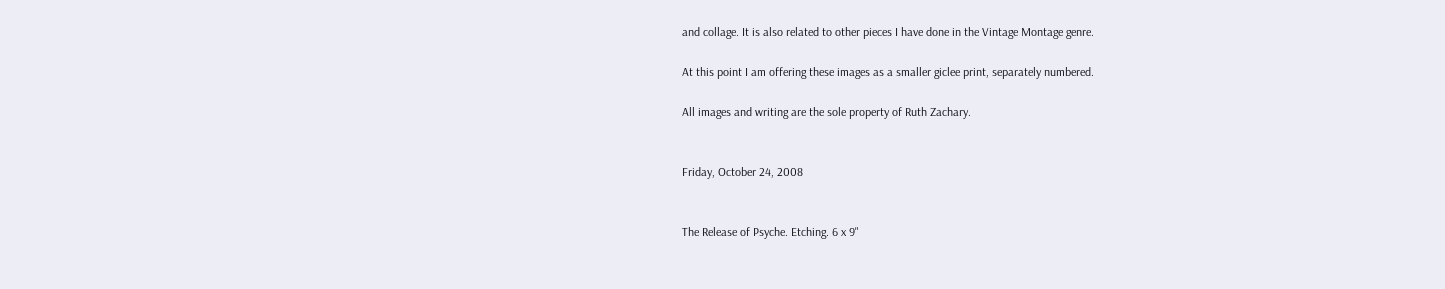and collage. It is also related to other pieces I have done in the Vintage Montage genre.

At this point I am offering these images as a smaller giclee print, separately numbered.

All images and writing are the sole property of Ruth Zachary.


Friday, October 24, 2008


The Release of Psyche. Etching. 6 x 9"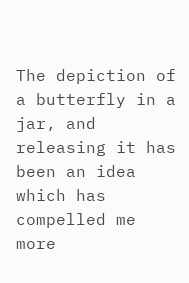The depiction of a butterfly in a jar, and releasing it has been an idea which has compelled me more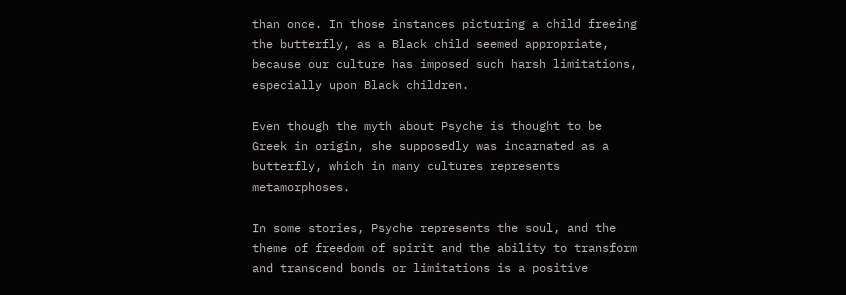than once. In those instances picturing a child freeing the butterfly, as a Black child seemed appropriate, because our culture has imposed such harsh limitations, especially upon Black children.

Even though the myth about Psyche is thought to be Greek in origin, she supposedly was incarnated as a butterfly, which in many cultures represents metamorphoses.

In some stories, Psyche represents the soul, and the theme of freedom of spirit and the ability to transform and transcend bonds or limitations is a positive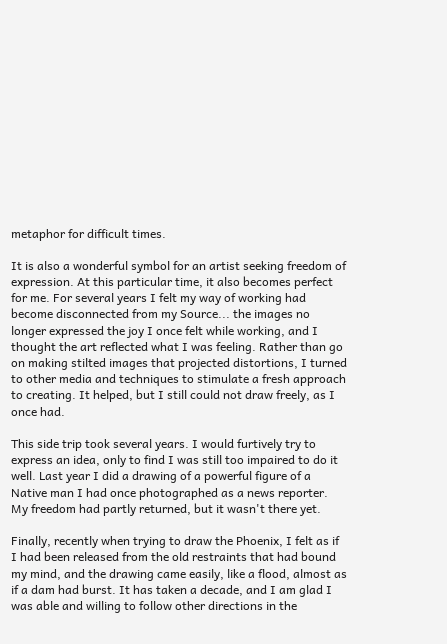metaphor for difficult times.

It is also a wonderful symbol for an artist seeking freedom of expression. At this particular time, it also becomes perfect for me. For several years I felt my way of working had become disconnected from my Source... the images no longer expressed the joy I once felt while working, and I thought the art reflected what I was feeling. Rather than go on making stilted images that projected distortions, I turned to other media and techniques to stimulate a fresh approach to creating. It helped, but I still could not draw freely, as I once had.

This side trip took several years. I would furtively try to express an idea, only to find I was still too impaired to do it well. Last year I did a drawing of a powerful figure of a Native man I had once photographed as a news reporter. My freedom had partly returned, but it wasn't there yet.

Finally, recently when trying to draw the Phoenix, I felt as if I had been released from the old restraints that had bound my mind, and the drawing came easily, like a flood, almost as if a dam had burst. It has taken a decade, and I am glad I was able and willing to follow other directions in the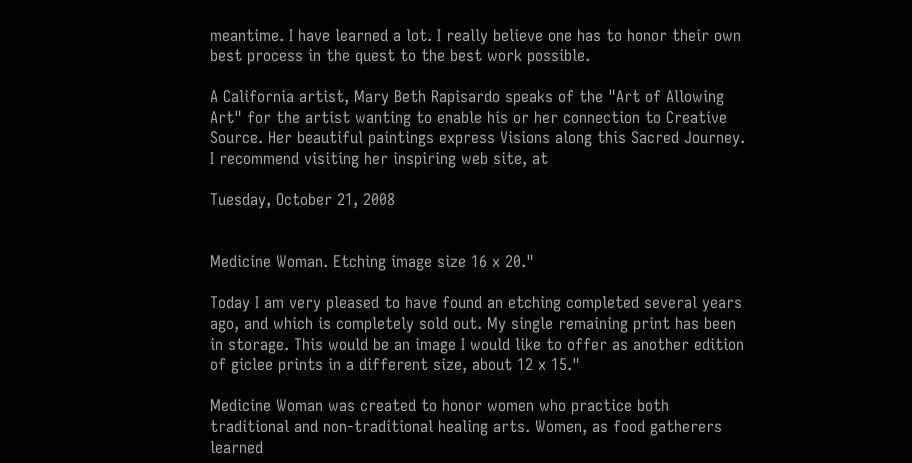meantime. I have learned a lot. I really believe one has to honor their own best process in the quest to the best work possible.

A California artist, Mary Beth Rapisardo speaks of the "Art of Allowing Art" for the artist wanting to enable his or her connection to Creative Source. Her beautiful paintings express Visions along this Sacred Journey. I recommend visiting her inspiring web site, at

Tuesday, October 21, 2008


Medicine Woman. Etching image size 16 x 20."

Today I am very pleased to have found an etching completed several years ago, and which is completely sold out. My single remaining print has been in storage. This would be an image I would like to offer as another edition of giclee prints in a different size, about 12 x 15."

Medicine Woman was created to honor women who practice both traditional and non-traditional healing arts. Women, as food gatherers learned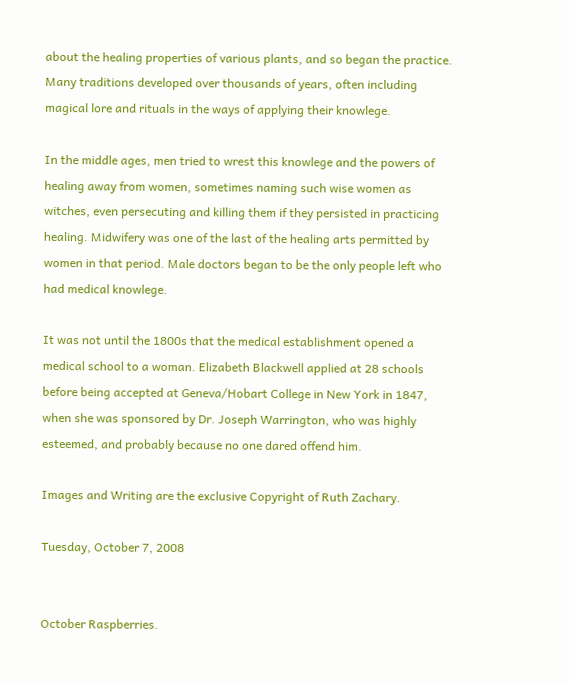about the healing properties of various plants, and so began the practice. Many traditions developed over thousands of years, often including magical lore and rituals in the ways of applying their knowlege.

In the middle ages, men tried to wrest this knowlege and the powers of healing away from women, sometimes naming such wise women as witches, even persecuting and killing them if they persisted in practicing healing. Midwifery was one of the last of the healing arts permitted by women in that period. Male doctors began to be the only people left who had medical knowlege.

It was not until the 1800s that the medical establishment opened a medical school to a woman. Elizabeth Blackwell applied at 28 schools before being accepted at Geneva/Hobart College in New York in 1847, when she was sponsored by Dr. Joseph Warrington, who was highly esteemed, and probably because no one dared offend him.

Images and Writing are the exclusive Copyright of Ruth Zachary.

Tuesday, October 7, 2008


October Raspberries.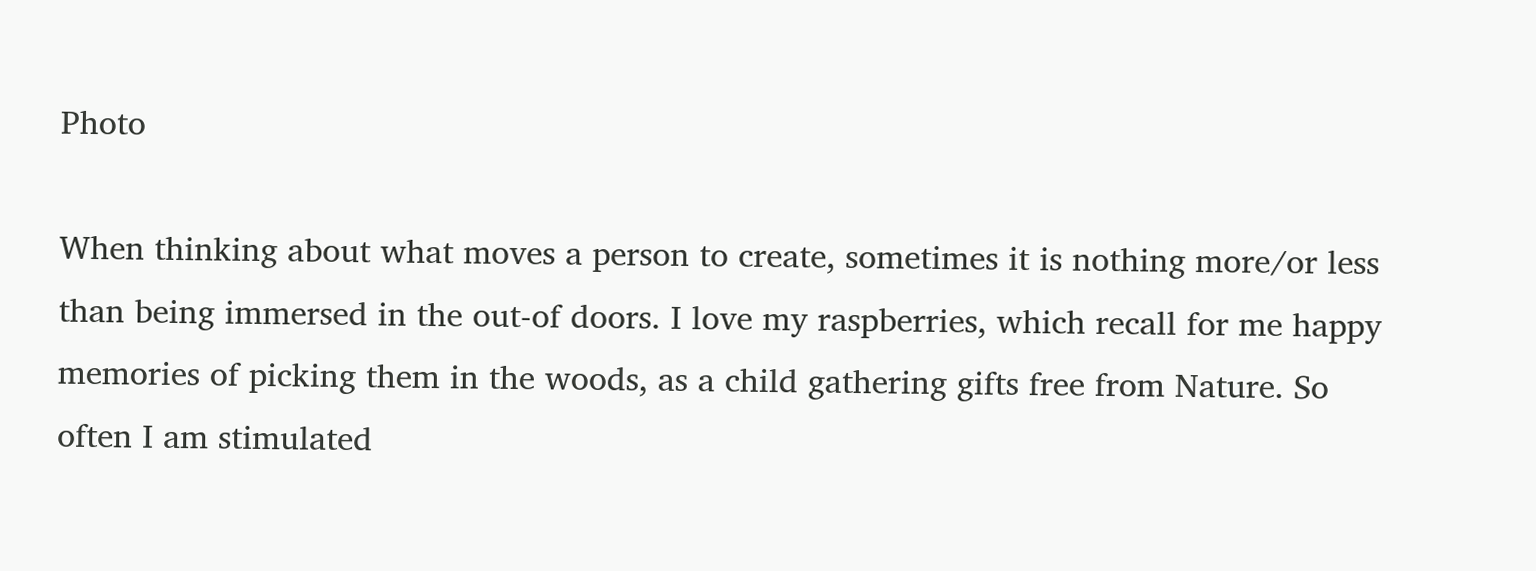Photo

When thinking about what moves a person to create, sometimes it is nothing more/or less than being immersed in the out-of doors. I love my raspberries, which recall for me happy memories of picking them in the woods, as a child gathering gifts free from Nature. So often I am stimulated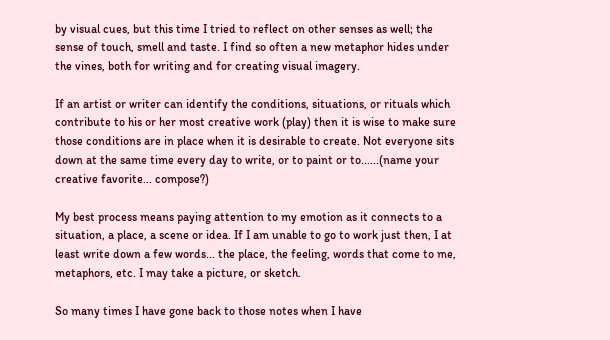by visual cues, but this time I tried to reflect on other senses as well; the sense of touch, smell and taste. I find so often a new metaphor hides under the vines, both for writing and for creating visual imagery.

If an artist or writer can identify the conditions, situations, or rituals which contribute to his or her most creative work (play) then it is wise to make sure those conditions are in place when it is desirable to create. Not everyone sits down at the same time every day to write, or to paint or to......(name your creative favorite... compose?)

My best process means paying attention to my emotion as it connects to a situation, a place, a scene or idea. If I am unable to go to work just then, I at least write down a few words... the place, the feeling, words that come to me, metaphors, etc. I may take a picture, or sketch.

So many times I have gone back to those notes when I have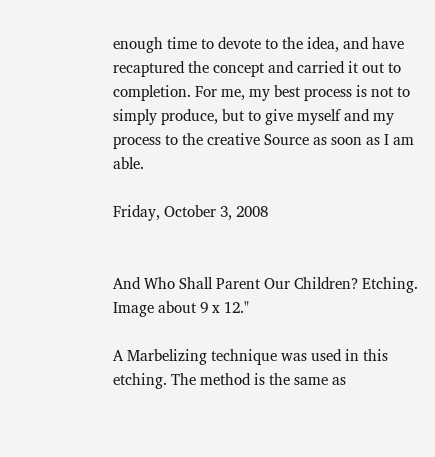enough time to devote to the idea, and have recaptured the concept and carried it out to completion. For me, my best process is not to simply produce, but to give myself and my process to the creative Source as soon as I am able.

Friday, October 3, 2008


And Who Shall Parent Our Children? Etching. Image about 9 x 12."

A Marbelizing technique was used in this etching. The method is the same as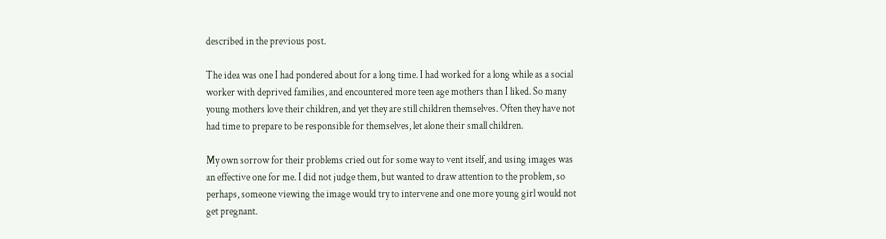described in the previous post.

The idea was one I had pondered about for a long time. I had worked for a long while as a social worker with deprived families, and encountered more teen age mothers than I liked. So many young mothers love their children, and yet they are still children themselves. Often they have not had time to prepare to be responsible for themselves, let alone their small children.

My own sorrow for their problems cried out for some way to vent itself, and using images was an effective one for me. I did not judge them, but wanted to draw attention to the problem, so perhaps, someone viewing the image would try to intervene and one more young girl would not get pregnant.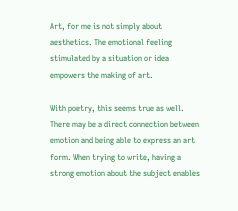Art, for me is not simply about aesthetics. The emotional feeling stimulated by a situation or idea empowers the making of art.

With poetry, this seems true as well. There may be a direct connection between emotion and being able to express an art form. When trying to write, having a strong emotion about the subject enables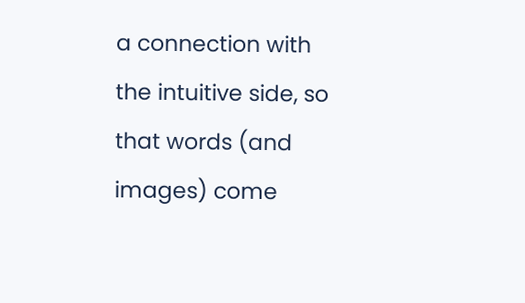a connection with the intuitive side, so that words (and images) come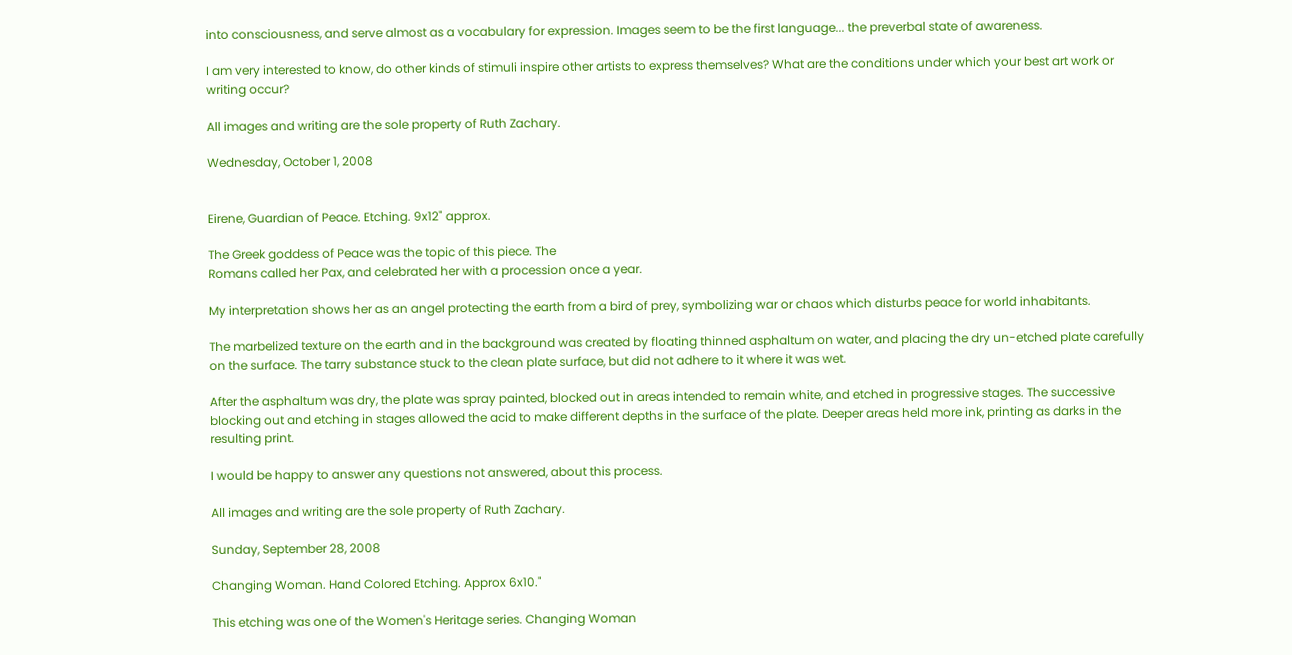into consciousness, and serve almost as a vocabulary for expression. Images seem to be the first language... the preverbal state of awareness.

I am very interested to know, do other kinds of stimuli inspire other artists to express themselves? What are the conditions under which your best art work or writing occur?

All images and writing are the sole property of Ruth Zachary.

Wednesday, October 1, 2008


Eirene, Guardian of Peace. Etching. 9x12" approx.

The Greek goddess of Peace was the topic of this piece. The
Romans called her Pax, and celebrated her with a procession once a year.

My interpretation shows her as an angel protecting the earth from a bird of prey, symbolizing war or chaos which disturbs peace for world inhabitants.

The marbelized texture on the earth and in the background was created by floating thinned asphaltum on water, and placing the dry un-etched plate carefully on the surface. The tarry substance stuck to the clean plate surface, but did not adhere to it where it was wet.

After the asphaltum was dry, the plate was spray painted, blocked out in areas intended to remain white, and etched in progressive stages. The successive blocking out and etching in stages allowed the acid to make different depths in the surface of the plate. Deeper areas held more ink, printing as darks in the resulting print.

I would be happy to answer any questions not answered, about this process.

All images and writing are the sole property of Ruth Zachary.

Sunday, September 28, 2008

Changing Woman. Hand Colored Etching. Approx 6x10."

This etching was one of the Women's Heritage series. Changing Woman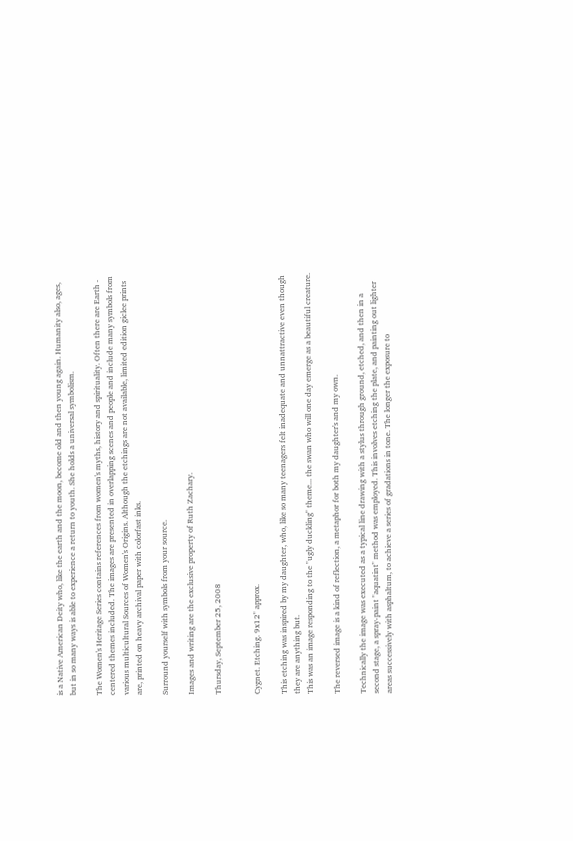is a Native American Deity who, like the earth and the moon, become old and then young again. Humanity also, ages, but in so many ways is able to experience a return to youth. She holds a universal symbolism.

The Women's Heritage Series contains references from women's myths, history and spirituality. Often there are Earth - centered themes included. The images are presented in overlapping scenes and people and include many symbols from various multicultural Sources of Women's Origins. Although the etchings are not available, limited edition giclee prints are, printed on heavy archival paper with colorfast inks.

Surround yourself with symbols from your source.

Images and writing are the exclusive property of Ruth Zachary.

Thursday, September 25, 2008


Cygnet. Etching. 9x12" approx.

This etching was inspired by my daughter, who, like so many teenagers felt inadequate and unnattractive even though they are anything but.
This was an image responding to the "ugly duckling" theme... the swan who will one day emerge as a beautiful creature.

The reversed image is a kind of reflection, a metaphor for both my daughter's and my own.

Technically the image was executed as a typical line drawing with a stylus through ground, etched, and then in a second stage, a spray-paint "aquatint" method was employed. This involves etching the plate, and painting out lighter areas successively with asphaltum, to achieve a series of gradations in tone. The longer the exposure to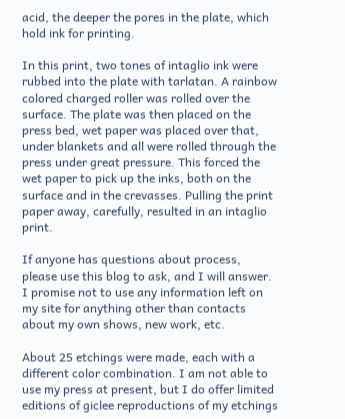acid, the deeper the pores in the plate, which hold ink for printing.

In this print, two tones of intaglio ink were rubbed into the plate with tarlatan. A rainbow colored charged roller was rolled over the surface. The plate was then placed on the press bed, wet paper was placed over that, under blankets and all were rolled through the press under great pressure. This forced the wet paper to pick up the inks, both on the surface and in the crevasses. Pulling the print paper away, carefully, resulted in an intaglio print.

If anyone has questions about process, please use this blog to ask, and I will answer. I promise not to use any information left on my site for anything other than contacts about my own shows, new work, etc.

About 25 etchings were made, each with a different color combination. I am not able to use my press at present, but I do offer limited editions of giclee reproductions of my etchings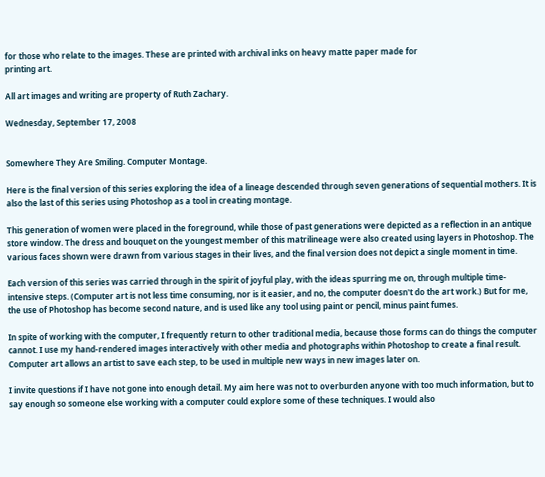for those who relate to the images. These are printed with archival inks on heavy matte paper made for
printing art.

All art images and writing are property of Ruth Zachary.

Wednesday, September 17, 2008


Somewhere They Are Smiling. Computer Montage.

Here is the final version of this series exploring the idea of a lineage descended through seven generations of sequential mothers. It is also the last of this series using Photoshop as a tool in creating montage.

This generation of women were placed in the foreground, while those of past generations were depicted as a reflection in an antique store window. The dress and bouquet on the youngest member of this matrilineage were also created using layers in Photoshop. The various faces shown were drawn from various stages in their lives, and the final version does not depict a single moment in time.

Each version of this series was carried through in the spirit of joyful play, with the ideas spurring me on, through multiple time-intensive steps. (Computer art is not less time consuming, nor is it easier, and no, the computer doesn't do the art work.) But for me, the use of Photoshop has become second nature, and is used like any tool using paint or pencil, minus paint fumes.

In spite of working with the computer, I frequently return to other traditional media, because those forms can do things the computer cannot. I use my hand-rendered images interactively with other media and photographs within Photoshop to create a final result. Computer art allows an artist to save each step, to be used in multiple new ways in new images later on.

I invite questions if I have not gone into enough detail. My aim here was not to overburden anyone with too much information, but to say enough so someone else working with a computer could explore some of these techniques. I would also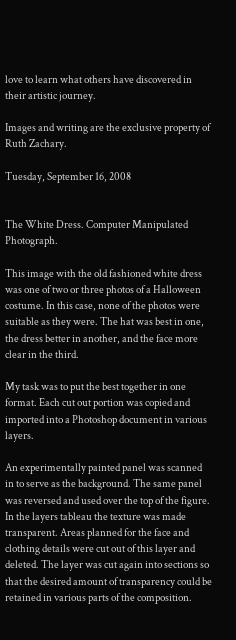love to learn what others have discovered in their artistic journey.

Images and writing are the exclusive property of Ruth Zachary.

Tuesday, September 16, 2008


The White Dress. Computer Manipulated Photograph.

This image with the old fashioned white dress was one of two or three photos of a Halloween costume. In this case, none of the photos were suitable as they were. The hat was best in one, the dress better in another, and the face more clear in the third.

My task was to put the best together in one format. Each cut out portion was copied and imported into a Photoshop document in various layers.

An experimentally painted panel was scanned in to serve as the background. The same panel was reversed and used over the top of the figure. In the layers tableau the texture was made transparent. Areas planned for the face and clothing details were cut out of this layer and deleted. The layer was cut again into sections so that the desired amount of transparency could be retained in various parts of the composition.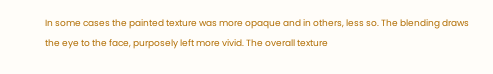In some cases the painted texture was more opaque and in others, less so. The blending draws the eye to the face, purposely left more vivid. The overall texture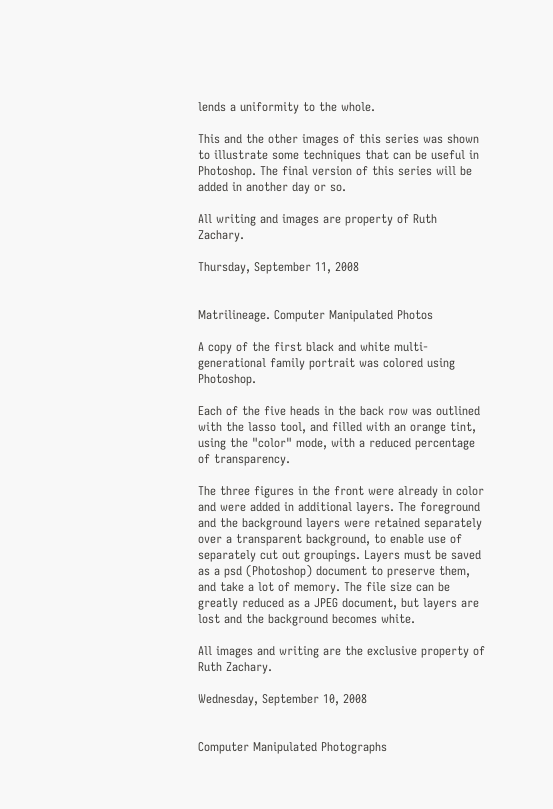lends a uniformity to the whole.

This and the other images of this series was shown to illustrate some techniques that can be useful in Photoshop. The final version of this series will be added in another day or so.

All writing and images are property of Ruth Zachary.

Thursday, September 11, 2008


Matrilineage. Computer Manipulated Photos

A copy of the first black and white multi-generational family portrait was colored using Photoshop.

Each of the five heads in the back row was outlined with the lasso tool, and filled with an orange tint, using the "color" mode, with a reduced percentage of transparency.

The three figures in the front were already in color and were added in additional layers. The foreground and the background layers were retained separately over a transparent background, to enable use of separately cut out groupings. Layers must be saved as a psd (Photoshop) document to preserve them, and take a lot of memory. The file size can be greatly reduced as a JPEG document, but layers are lost and the background becomes white.

All images and writing are the exclusive property of Ruth Zachary.

Wednesday, September 10, 2008


Computer Manipulated Photographs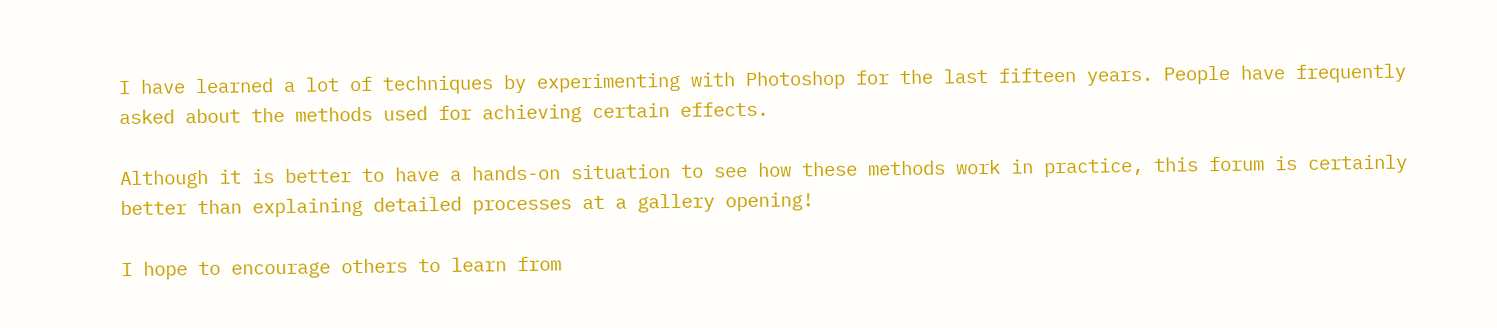I have learned a lot of techniques by experimenting with Photoshop for the last fifteen years. People have frequently asked about the methods used for achieving certain effects.

Although it is better to have a hands-on situation to see how these methods work in practice, this forum is certainly better than explaining detailed processes at a gallery opening!

I hope to encourage others to learn from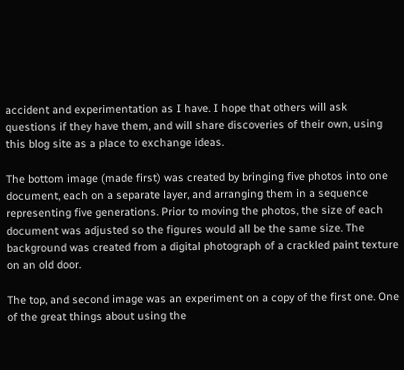accident and experimentation as I have. I hope that others will ask questions if they have them, and will share discoveries of their own, using this blog site as a place to exchange ideas.

The bottom image (made first) was created by bringing five photos into one document, each on a separate layer, and arranging them in a sequence representing five generations. Prior to moving the photos, the size of each document was adjusted so the figures would all be the same size. The background was created from a digital photograph of a crackled paint texture on an old door.

The top, and second image was an experiment on a copy of the first one. One of the great things about using the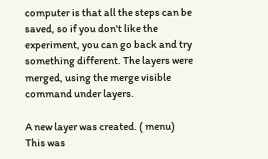computer is that all the steps can be saved, so if you don't like the experiment, you can go back and try something different. The layers were merged, using the merge visible command under layers.

A new layer was created. ( menu) This was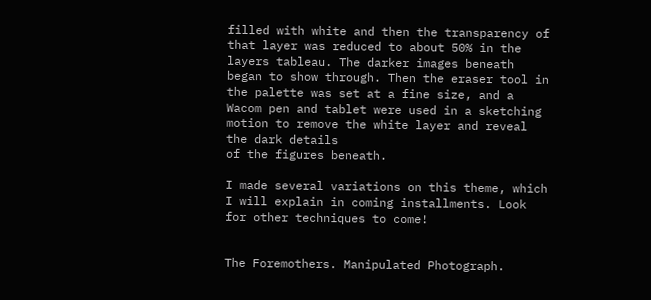filled with white and then the transparency of that layer was reduced to about 50% in the layers tableau. The darker images beneath began to show through. Then the eraser tool in the palette was set at a fine size, and a Wacom pen and tablet were used in a sketching motion to remove the white layer and reveal the dark details
of the figures beneath.

I made several variations on this theme, which I will explain in coming installments. Look for other techniques to come!


The Foremothers. Manipulated Photograph.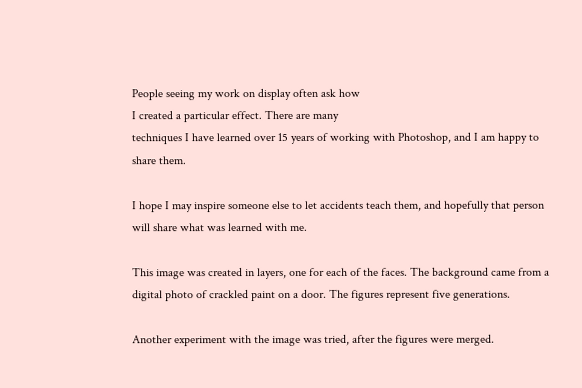People seeing my work on display often ask how
I created a particular effect. There are many
techniques I have learned over 15 years of working with Photoshop, and I am happy to share them.

I hope I may inspire someone else to let accidents teach them, and hopefully that person will share what was learned with me.

This image was created in layers, one for each of the faces. The background came from a digital photo of crackled paint on a door. The figures represent five generations.

Another experiment with the image was tried, after the figures were merged.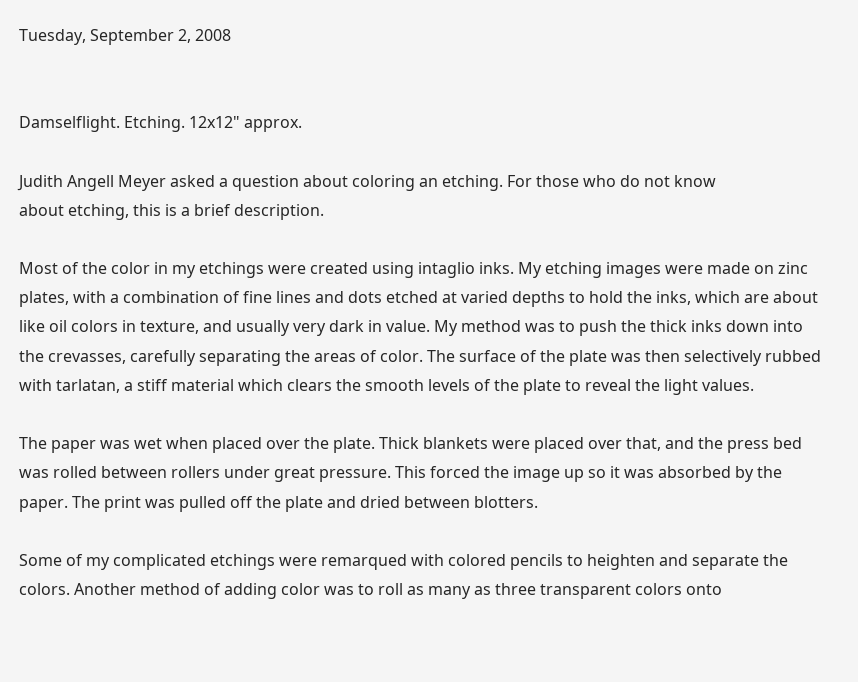Tuesday, September 2, 2008


Damselflight. Etching. 12x12" approx.

Judith Angell Meyer asked a question about coloring an etching. For those who do not know
about etching, this is a brief description.

Most of the color in my etchings were created using intaglio inks. My etching images were made on zinc plates, with a combination of fine lines and dots etched at varied depths to hold the inks, which are about like oil colors in texture, and usually very dark in value. My method was to push the thick inks down into the crevasses, carefully separating the areas of color. The surface of the plate was then selectively rubbed with tarlatan, a stiff material which clears the smooth levels of the plate to reveal the light values.

The paper was wet when placed over the plate. Thick blankets were placed over that, and the press bed was rolled between rollers under great pressure. This forced the image up so it was absorbed by the paper. The print was pulled off the plate and dried between blotters.

Some of my complicated etchings were remarqued with colored pencils to heighten and separate the colors. Another method of adding color was to roll as many as three transparent colors onto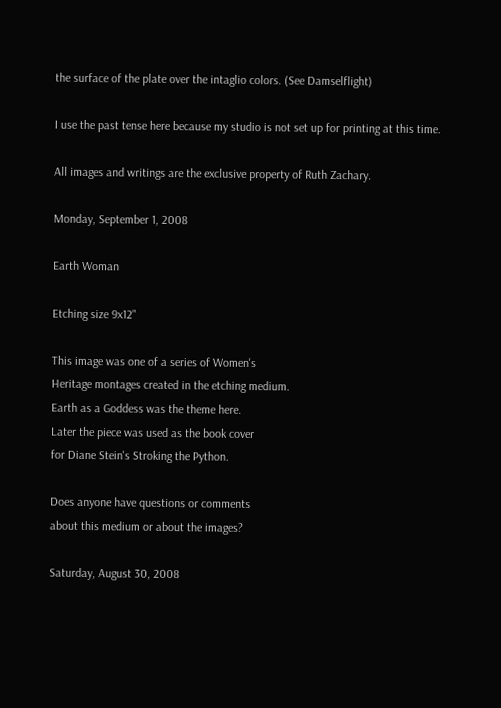the surface of the plate over the intaglio colors. (See Damselflight)

I use the past tense here because my studio is not set up for printing at this time.

All images and writings are the exclusive property of Ruth Zachary.

Monday, September 1, 2008

Earth Woman

Etching size 9x12"

This image was one of a series of Women's
Heritage montages created in the etching medium.
Earth as a Goddess was the theme here.
Later the piece was used as the book cover
for Diane Stein's Stroking the Python.

Does anyone have questions or comments
about this medium or about the images?

Saturday, August 30, 2008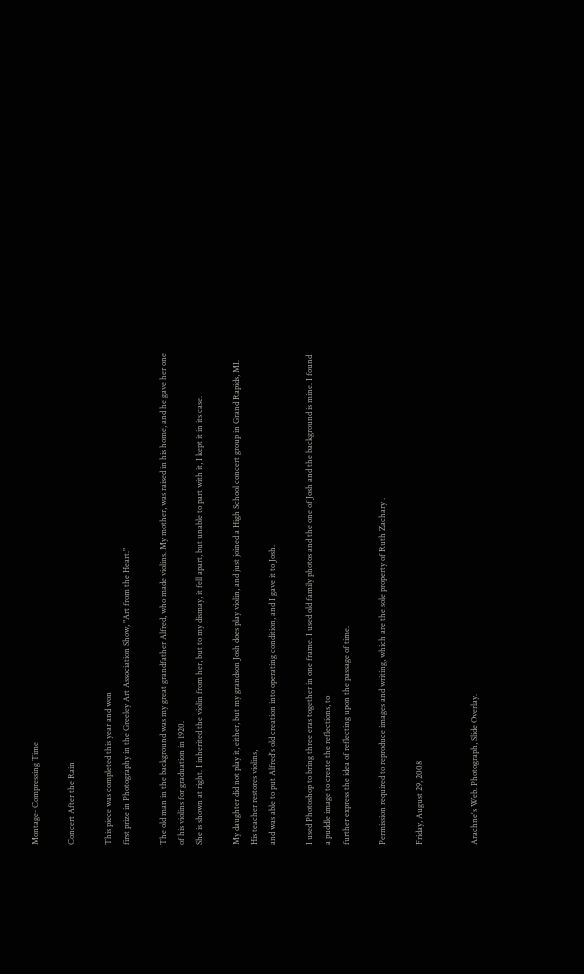Montage- Compressing Time

Concert After the Rain

This piece was completed this year and won
first prize in Photography in the Greeley Art Association Show, "Art from the Heart."

The old man in the background was my great grandfather Alfred, who made violins. My mother, was raised in his home, and he gave her one of his violins for graduation in 1920.
She is shown at right. I inherited the violin from her, but to my dismay, it fell apart, but unable to part with it, I kept it in its case.

My daughter did not play it, either, but my grandson Josh does play violin, and just joined a High School concert group in Grand Rapids, MI. His teacher restores violins,
and was able to put Alfred's old creation into operating condition, and I gave it to Josh.

I used Photoshop to bring three eras together in one frame. I used old family photos and the one of Josh and the background is mine. I found a puddle image to create the reflections, to
further express the idea of reflecting upon the passage of time.

Permission required to reproduce images and writing, which are the sole property of Ruth Zachary .

Friday, August 29, 2008


Arachne's Web. Photograph, Slide Overlay.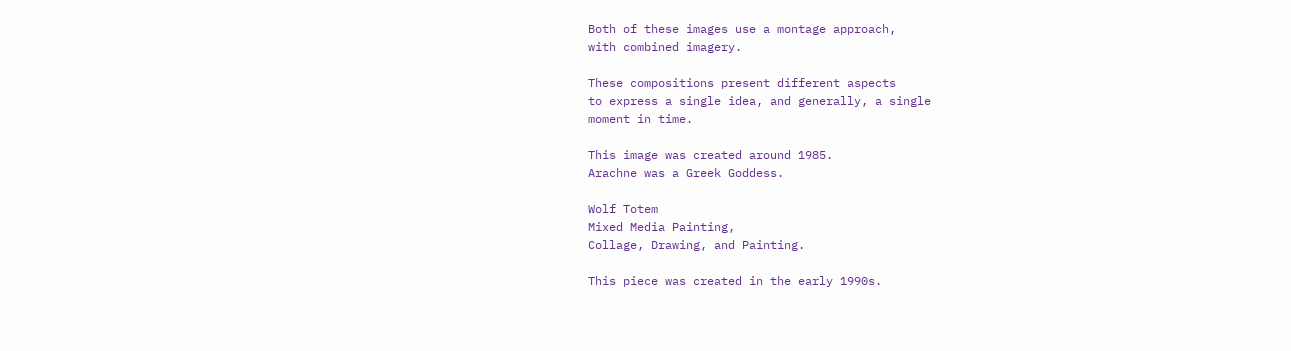Both of these images use a montage approach,
with combined imagery.

These compositions present different aspects
to express a single idea, and generally, a single
moment in time.

This image was created around 1985.
Arachne was a Greek Goddess.

Wolf Totem
Mixed Media Painting,
Collage, Drawing, and Painting.

This piece was created in the early 1990s.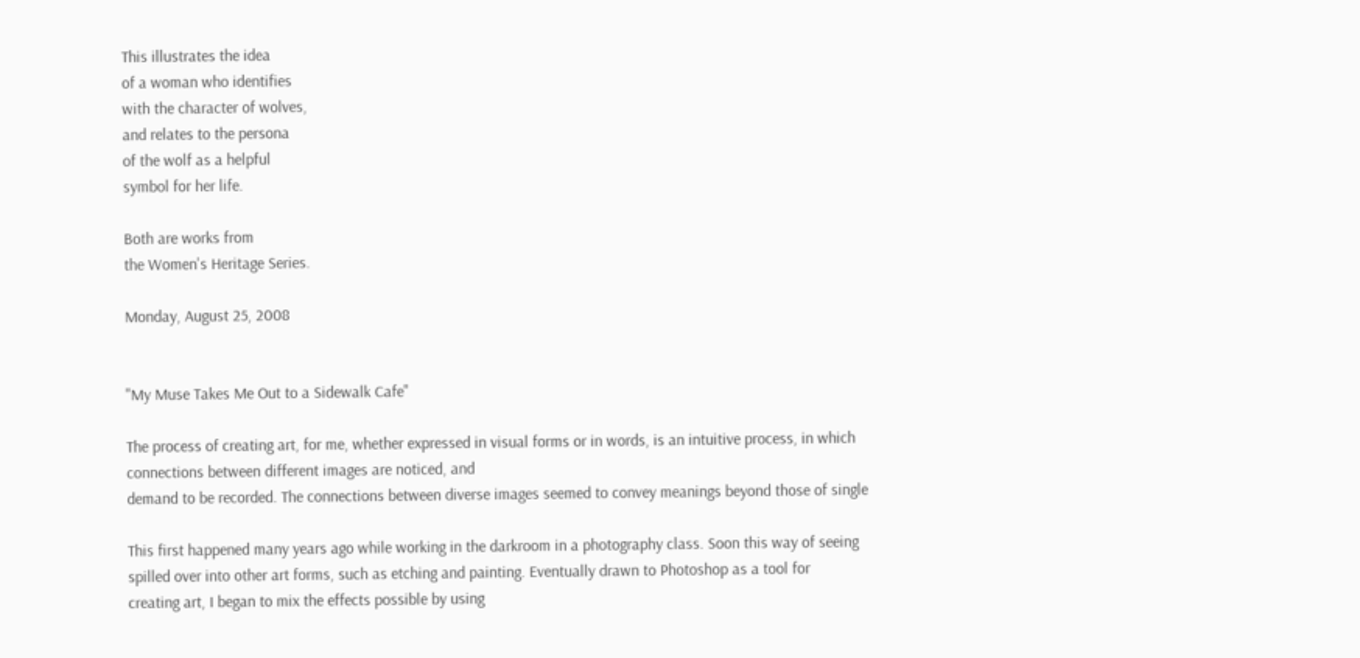This illustrates the idea
of a woman who identifies
with the character of wolves,
and relates to the persona
of the wolf as a helpful
symbol for her life.

Both are works from
the Women's Heritage Series.

Monday, August 25, 2008


"My Muse Takes Me Out to a Sidewalk Cafe"

The process of creating art, for me, whether expressed in visual forms or in words, is an intuitive process, in which
connections between different images are noticed, and
demand to be recorded. The connections between diverse images seemed to convey meanings beyond those of single

This first happened many years ago while working in the darkroom in a photography class. Soon this way of seeing
spilled over into other art forms, such as etching and painting. Eventually drawn to Photoshop as a tool for
creating art, I began to mix the effects possible by using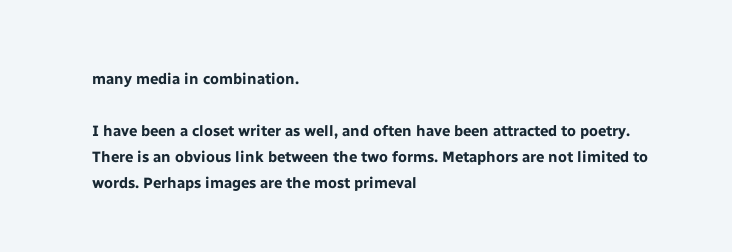many media in combination.

I have been a closet writer as well, and often have been attracted to poetry. There is an obvious link between the two forms. Metaphors are not limited to words. Perhaps images are the most primeval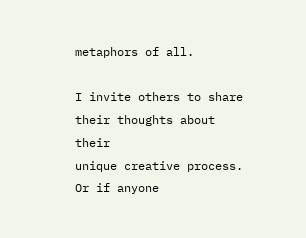metaphors of all.

I invite others to share their thoughts about their
unique creative process. Or if anyone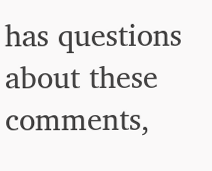has questions
about these comments,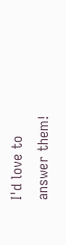I'd love to answer them!